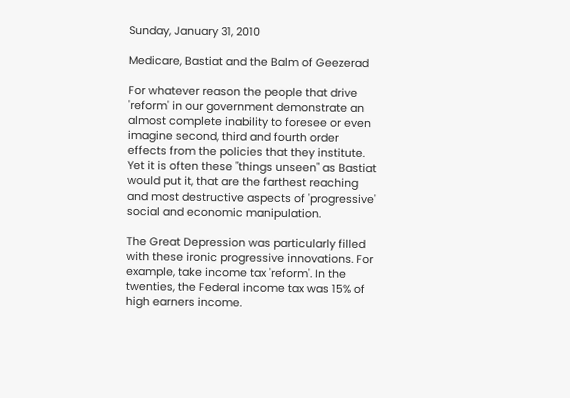Sunday, January 31, 2010

Medicare, Bastiat and the Balm of Geezerad

For whatever reason the people that drive 'reform' in our government demonstrate an almost complete inability to foresee or even imagine second, third and fourth order effects from the policies that they institute. Yet it is often these "things unseen" as Bastiat would put it, that are the farthest reaching and most destructive aspects of 'progressive' social and economic manipulation.

The Great Depression was particularly filled with these ironic progressive innovations. For example, take income tax 'reform'. In the twenties, the Federal income tax was 15% of high earners income.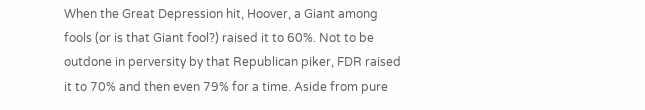When the Great Depression hit, Hoover, a Giant among fools (or is that Giant fool?) raised it to 60%. Not to be outdone in perversity by that Republican piker, FDR raised it to 70% and then even 79% for a time. Aside from pure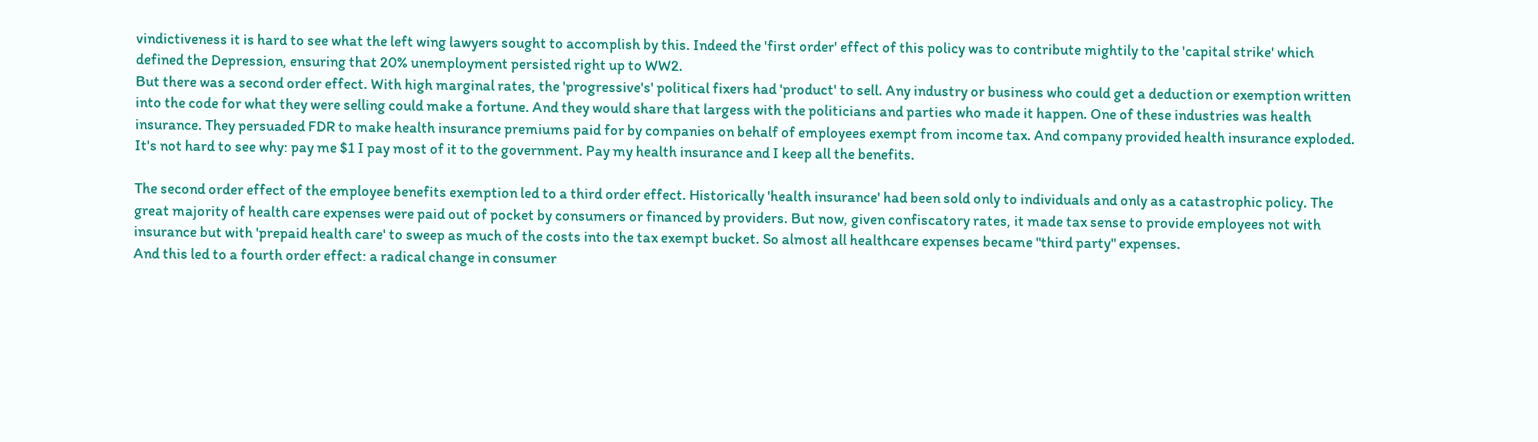vindictiveness it is hard to see what the left wing lawyers sought to accomplish by this. Indeed the 'first order' effect of this policy was to contribute mightily to the 'capital strike' which defined the Depression, ensuring that 20% unemployment persisted right up to WW2.
But there was a second order effect. With high marginal rates, the 'progressive's' political fixers had 'product' to sell. Any industry or business who could get a deduction or exemption written into the code for what they were selling could make a fortune. And they would share that largess with the politicians and parties who made it happen. One of these industries was health insurance. They persuaded FDR to make health insurance premiums paid for by companies on behalf of employees exempt from income tax. And company provided health insurance exploded. It's not hard to see why: pay me $1 I pay most of it to the government. Pay my health insurance and I keep all the benefits.

The second order effect of the employee benefits exemption led to a third order effect. Historically 'health insurance' had been sold only to individuals and only as a catastrophic policy. The great majority of health care expenses were paid out of pocket by consumers or financed by providers. But now, given confiscatory rates, it made tax sense to provide employees not with insurance but with 'prepaid health care' to sweep as much of the costs into the tax exempt bucket. So almost all healthcare expenses became "third party" expenses.
And this led to a fourth order effect: a radical change in consumer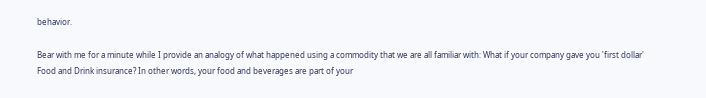behavior.

Bear with me for a minute while I provide an analogy of what happened using a commodity that we are all familiar with: What if your company gave you 'first dollar' Food and Drink insurance? In other words, your food and beverages are part of your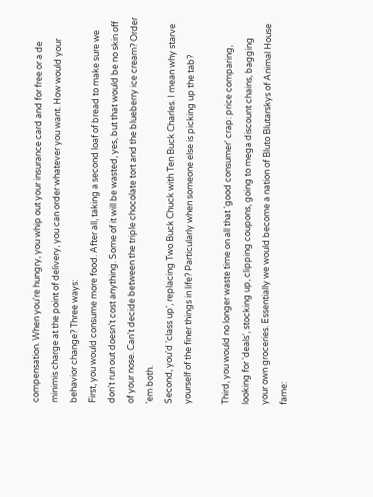compensation. When you're hungry, you whip out your insurance card and for free or a de minimis charge at the point of delivery, you can order whatever you want. How would your behavior change? Three ways:
First, you would consume more food. After all, taking a second loaf of bread to make sure we don't run out doesn't cost anything. Some of it will be wasted, yes, but that would be no skin off of your nose. Can't decide between the triple chocolate tort and the blueberry ice cream? Order 'em both.
Second, you'd 'class up', replacing Two Buck Chuck with Ten Buck Charles. I mean why starve yourself of the finer things in life? Particularly when someone else is picking up the tab?

Third, you would no longer waste time on all that 'good consumer' crap: price comparing, looking for 'deals', stocking up, clipping coupons, going to mega discount chains, bagging your own groceries. Essentially we would become a nation of Bluto Blutarskys of Animal House fame: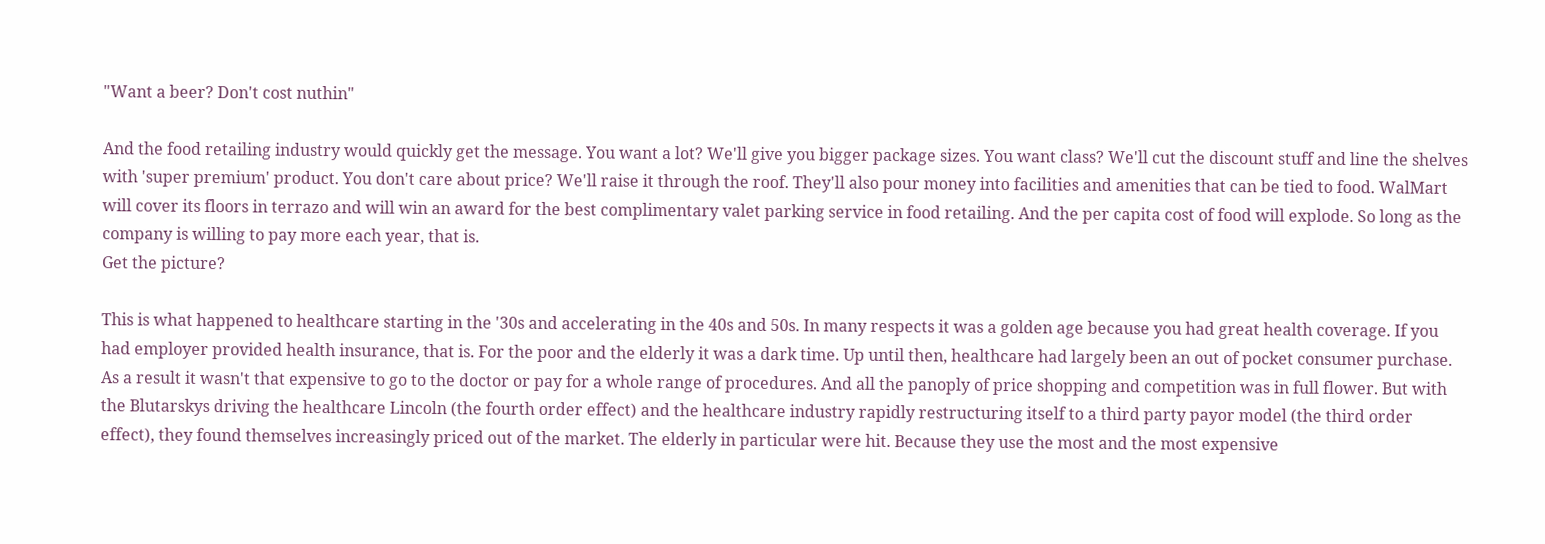"Want a beer? Don't cost nuthin"

And the food retailing industry would quickly get the message. You want a lot? We'll give you bigger package sizes. You want class? We'll cut the discount stuff and line the shelves with 'super premium' product. You don't care about price? We'll raise it through the roof. They'll also pour money into facilities and amenities that can be tied to food. WalMart will cover its floors in terrazo and will win an award for the best complimentary valet parking service in food retailing. And the per capita cost of food will explode. So long as the company is willing to pay more each year, that is.
Get the picture?

This is what happened to healthcare starting in the '30s and accelerating in the 40s and 50s. In many respects it was a golden age because you had great health coverage. If you had employer provided health insurance, that is. For the poor and the elderly it was a dark time. Up until then, healthcare had largely been an out of pocket consumer purchase. As a result it wasn't that expensive to go to the doctor or pay for a whole range of procedures. And all the panoply of price shopping and competition was in full flower. But with the Blutarskys driving the healthcare Lincoln (the fourth order effect) and the healthcare industry rapidly restructuring itself to a third party payor model (the third order effect), they found themselves increasingly priced out of the market. The elderly in particular were hit. Because they use the most and the most expensive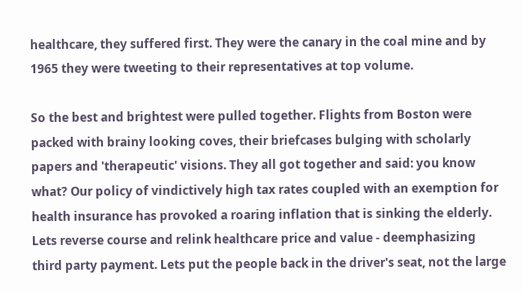healthcare, they suffered first. They were the canary in the coal mine and by 1965 they were tweeting to their representatives at top volume.

So the best and brightest were pulled together. Flights from Boston were packed with brainy looking coves, their briefcases bulging with scholarly papers and 'therapeutic' visions. They all got together and said: you know what? Our policy of vindictively high tax rates coupled with an exemption for health insurance has provoked a roaring inflation that is sinking the elderly. Lets reverse course and relink healthcare price and value - deemphasizing third party payment. Lets put the people back in the driver's seat, not the large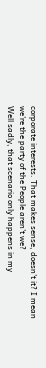corporate interests. That makes sense, doesn't it? I mean we're the party of the People aren't we?
Well sadly, that scenario only happens in my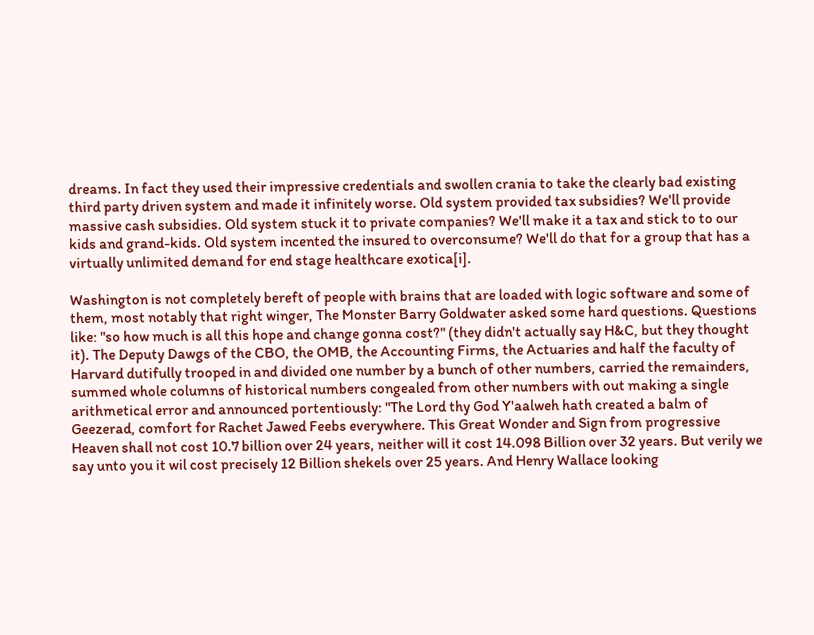dreams. In fact they used their impressive credentials and swollen crania to take the clearly bad existing third party driven system and made it infinitely worse. Old system provided tax subsidies? We'll provide massive cash subsidies. Old system stuck it to private companies? We'll make it a tax and stick to to our kids and grand-kids. Old system incented the insured to overconsume? We'll do that for a group that has a virtually unlimited demand for end stage healthcare exotica[i].

Washington is not completely bereft of people with brains that are loaded with logic software and some of them, most notably that right winger, The Monster Barry Goldwater asked some hard questions. Questions like: "so how much is all this hope and change gonna cost?" (they didn't actually say H&C, but they thought it). The Deputy Dawgs of the CBO, the OMB, the Accounting Firms, the Actuaries and half the faculty of Harvard dutifully trooped in and divided one number by a bunch of other numbers, carried the remainders, summed whole columns of historical numbers congealed from other numbers with out making a single arithmetical error and announced portentiously: "The Lord thy God Y'aalweh hath created a balm of Geezerad, comfort for Rachet Jawed Feebs everywhere. This Great Wonder and Sign from progressive Heaven shall not cost 10.7 billion over 24 years, neither will it cost 14.098 Billion over 32 years. But verily we say unto you it wil cost precisely 12 Billion shekels over 25 years. And Henry Wallace looking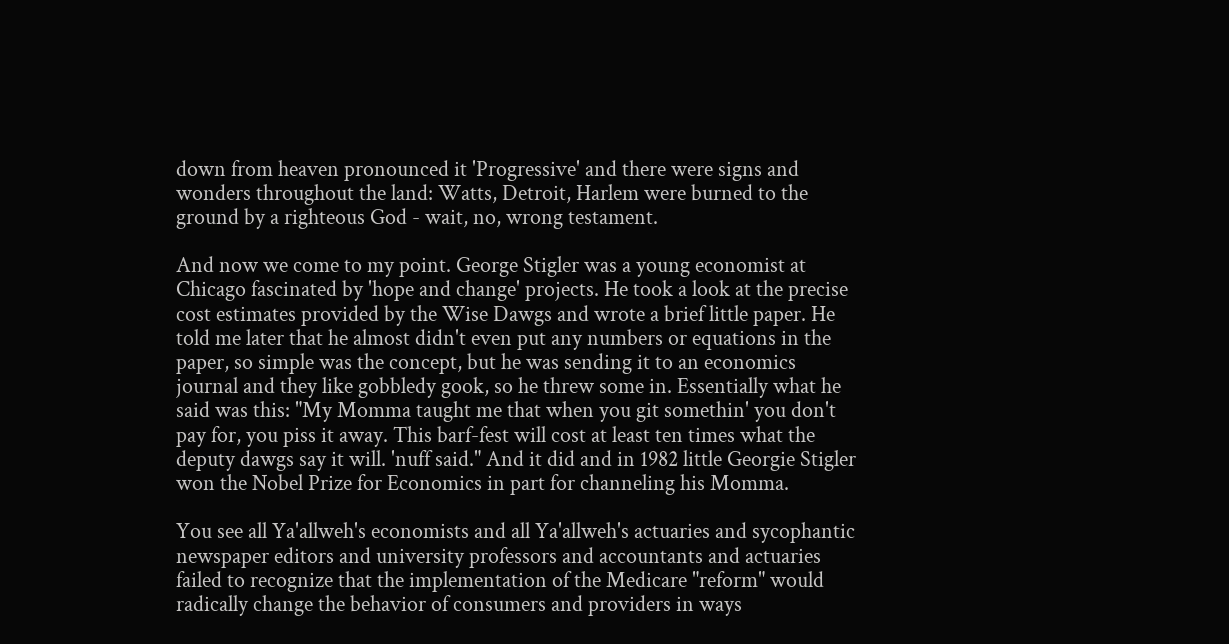down from heaven pronounced it 'Progressive' and there were signs and wonders throughout the land: Watts, Detroit, Harlem were burned to the ground by a righteous God - wait, no, wrong testament.

And now we come to my point. George Stigler was a young economist at Chicago fascinated by 'hope and change' projects. He took a look at the precise cost estimates provided by the Wise Dawgs and wrote a brief little paper. He told me later that he almost didn't even put any numbers or equations in the paper, so simple was the concept, but he was sending it to an economics journal and they like gobbledy gook, so he threw some in. Essentially what he said was this: "My Momma taught me that when you git somethin' you don't pay for, you piss it away. This barf-fest will cost at least ten times what the deputy dawgs say it will. 'nuff said." And it did and in 1982 little Georgie Stigler won the Nobel Prize for Economics in part for channeling his Momma.

You see all Ya'allweh's economists and all Ya'allweh's actuaries and sycophantic newspaper editors and university professors and accountants and actuaries failed to recognize that the implementation of the Medicare "reform" would radically change the behavior of consumers and providers in ways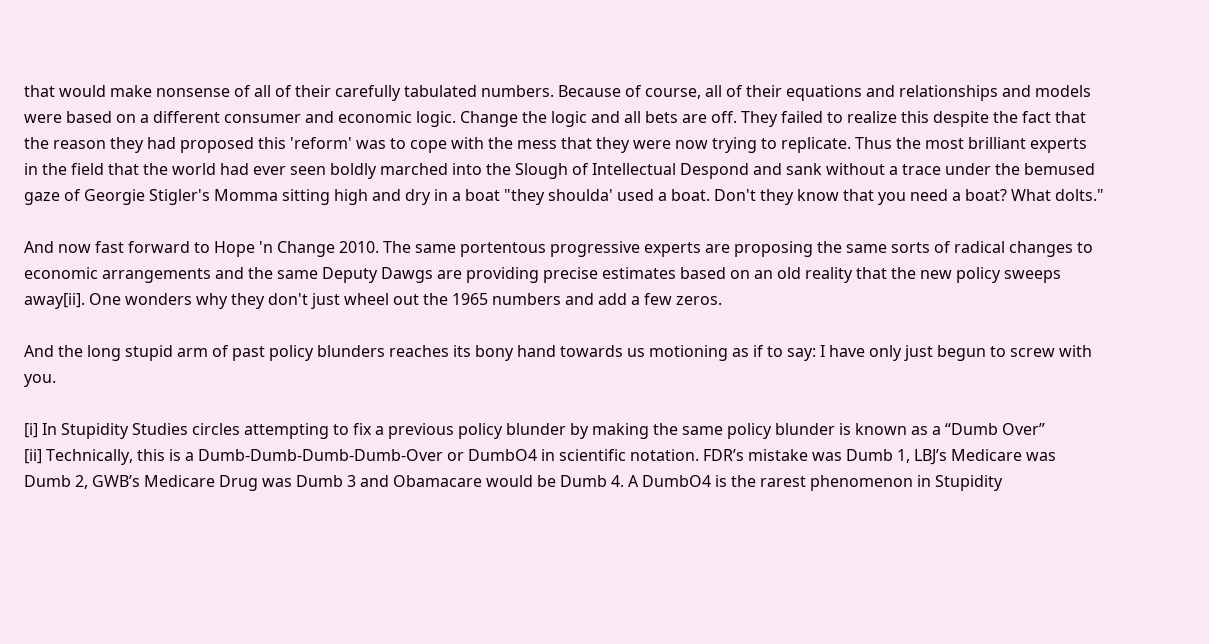that would make nonsense of all of their carefully tabulated numbers. Because of course, all of their equations and relationships and models were based on a different consumer and economic logic. Change the logic and all bets are off. They failed to realize this despite the fact that the reason they had proposed this 'reform' was to cope with the mess that they were now trying to replicate. Thus the most brilliant experts in the field that the world had ever seen boldly marched into the Slough of Intellectual Despond and sank without a trace under the bemused gaze of Georgie Stigler's Momma sitting high and dry in a boat "they shoulda' used a boat. Don't they know that you need a boat? What dolts."

And now fast forward to Hope 'n Change 2010. The same portentous progressive experts are proposing the same sorts of radical changes to economic arrangements and the same Deputy Dawgs are providing precise estimates based on an old reality that the new policy sweeps away[ii]. One wonders why they don't just wheel out the 1965 numbers and add a few zeros.

And the long stupid arm of past policy blunders reaches its bony hand towards us motioning as if to say: I have only just begun to screw with you.

[i] In Stupidity Studies circles attempting to fix a previous policy blunder by making the same policy blunder is known as a “Dumb Over”
[ii] Technically, this is a Dumb-Dumb-Dumb-Dumb-Over or DumbO4 in scientific notation. FDR’s mistake was Dumb 1, LBJ’s Medicare was Dumb 2, GWB’s Medicare Drug was Dumb 3 and Obamacare would be Dumb 4. A DumbO4 is the rarest phenomenon in Stupidity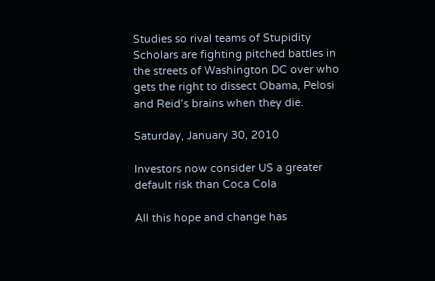Studies so rival teams of Stupidity Scholars are fighting pitched battles in the streets of Washington DC over who gets the right to dissect Obama, Pelosi and Reid’s brains when they die.

Saturday, January 30, 2010

Investors now consider US a greater default risk than Coca Cola

All this hope and change has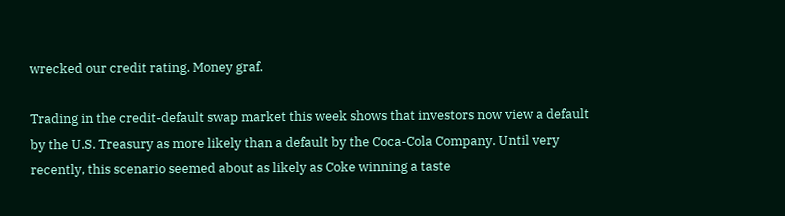wrecked our credit rating. Money graf.

Trading in the credit-default swap market this week shows that investors now view a default by the U.S. Treasury as more likely than a default by the Coca-Cola Company. Until very recently, this scenario seemed about as likely as Coke winning a taste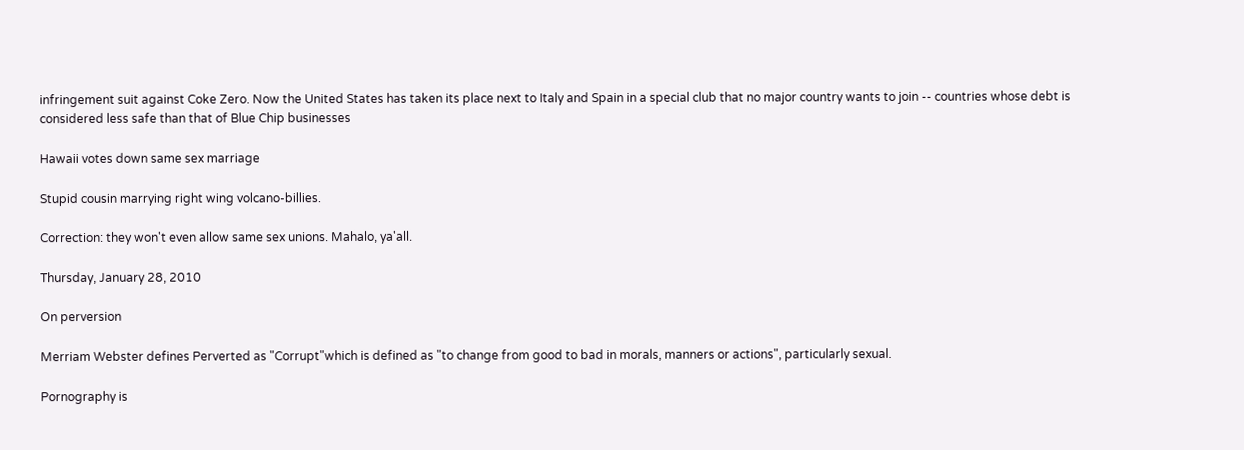infringement suit against Coke Zero. Now the United States has taken its place next to Italy and Spain in a special club that no major country wants to join -- countries whose debt is considered less safe than that of Blue Chip businesses

Hawaii votes down same sex marriage

Stupid cousin marrying right wing volcano-billies.

Correction: they won't even allow same sex unions. Mahalo, ya'all.

Thursday, January 28, 2010

On perversion

Merriam Webster defines Perverted as "Corrupt"which is defined as "to change from good to bad in morals, manners or actions", particularly sexual.

Pornography is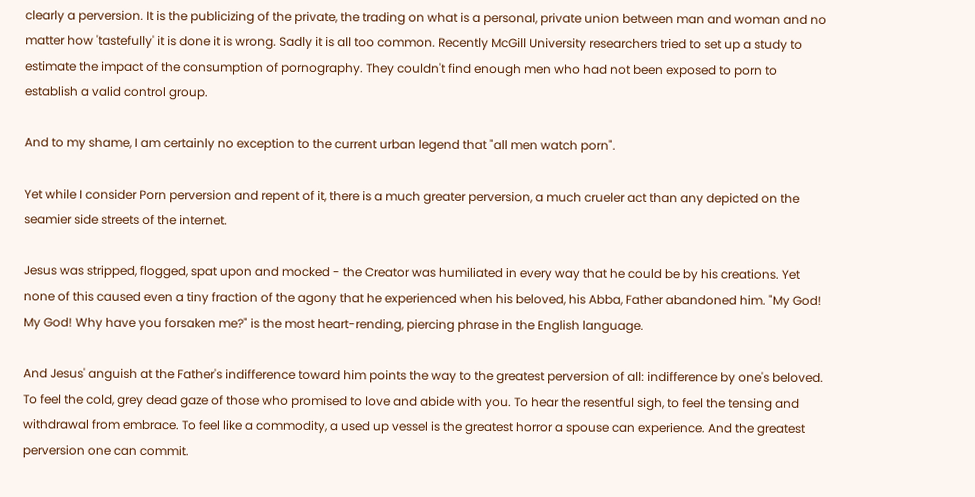clearly a perversion. It is the publicizing of the private, the trading on what is a personal, private union between man and woman and no matter how 'tastefully' it is done it is wrong. Sadly it is all too common. Recently McGill University researchers tried to set up a study to estimate the impact of the consumption of pornography. They couldn't find enough men who had not been exposed to porn to establish a valid control group.

And to my shame, I am certainly no exception to the current urban legend that "all men watch porn".

Yet while I consider Porn perversion and repent of it, there is a much greater perversion, a much crueler act than any depicted on the seamier side streets of the internet.

Jesus was stripped, flogged, spat upon and mocked - the Creator was humiliated in every way that he could be by his creations. Yet none of this caused even a tiny fraction of the agony that he experienced when his beloved, his Abba, Father abandoned him. "My God! My God! Why have you forsaken me?" is the most heart-rending, piercing phrase in the English language.

And Jesus' anguish at the Father's indifference toward him points the way to the greatest perversion of all: indifference by one's beloved. To feel the cold, grey dead gaze of those who promised to love and abide with you. To hear the resentful sigh, to feel the tensing and withdrawal from embrace. To feel like a commodity, a used up vessel is the greatest horror a spouse can experience. And the greatest perversion one can commit.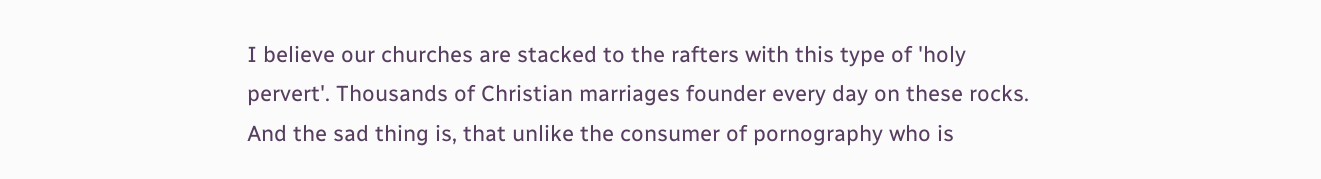I believe our churches are stacked to the rafters with this type of 'holy pervert'. Thousands of Christian marriages founder every day on these rocks. And the sad thing is, that unlike the consumer of pornography who is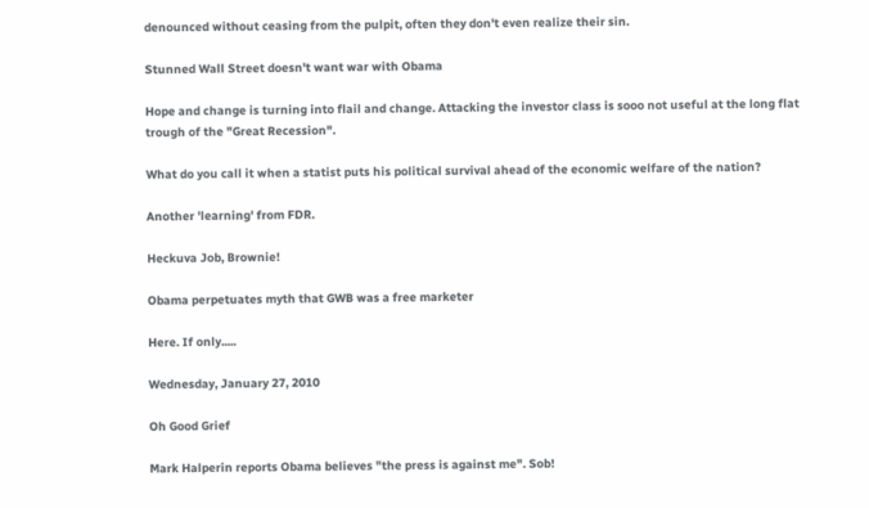denounced without ceasing from the pulpit, often they don't even realize their sin.

Stunned Wall Street doesn't want war with Obama

Hope and change is turning into flail and change. Attacking the investor class is sooo not useful at the long flat trough of the "Great Recession".

What do you call it when a statist puts his political survival ahead of the economic welfare of the nation?

Another 'learning' from FDR.

Heckuva Job, Brownie!

Obama perpetuates myth that GWB was a free marketer

Here. If only.....

Wednesday, January 27, 2010

Oh Good Grief

Mark Halperin reports Obama believes "the press is against me". Sob!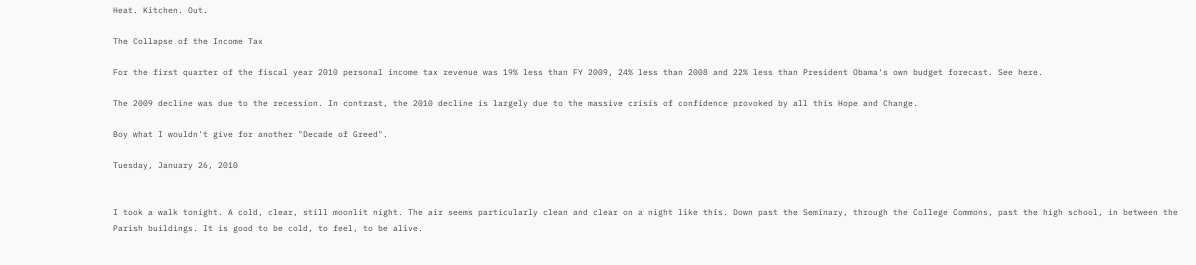Heat. Kitchen. Out.

The Collapse of the Income Tax

For the first quarter of the fiscal year 2010 personal income tax revenue was 19% less than FY 2009, 24% less than 2008 and 22% less than President Obama's own budget forecast. See here.

The 2009 decline was due to the recession. In contrast, the 2010 decline is largely due to the massive crisis of confidence provoked by all this Hope and Change.

Boy what I wouldn't give for another "Decade of Greed".

Tuesday, January 26, 2010


I took a walk tonight. A cold, clear, still moonlit night. The air seems particularly clean and clear on a night like this. Down past the Seminary, through the College Commons, past the high school, in between the Parish buildings. It is good to be cold, to feel, to be alive.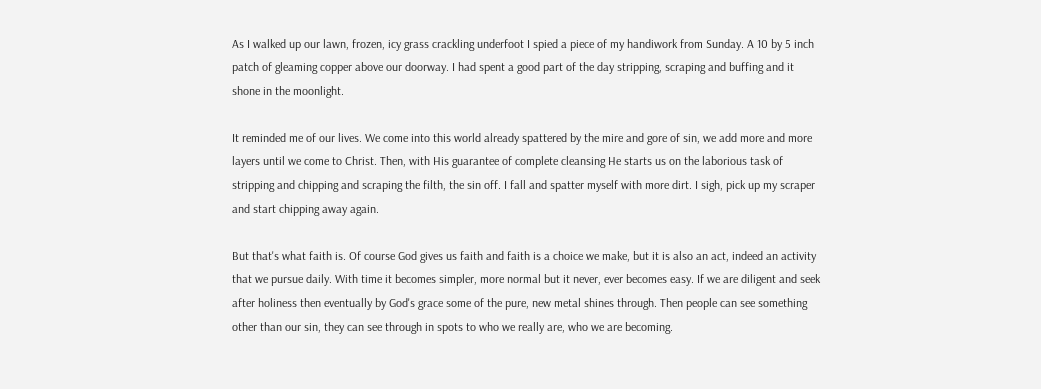As I walked up our lawn, frozen, icy grass crackling underfoot I spied a piece of my handiwork from Sunday. A 10 by 5 inch patch of gleaming copper above our doorway. I had spent a good part of the day stripping, scraping and buffing and it shone in the moonlight.

It reminded me of our lives. We come into this world already spattered by the mire and gore of sin, we add more and more layers until we come to Christ. Then, with His guarantee of complete cleansing He starts us on the laborious task of stripping and chipping and scraping the filth, the sin off. I fall and spatter myself with more dirt. I sigh, pick up my scraper and start chipping away again.

But that's what faith is. Of course God gives us faith and faith is a choice we make, but it is also an act, indeed an activity that we pursue daily. With time it becomes simpler, more normal but it never, ever becomes easy. If we are diligent and seek after holiness then eventually by God's grace some of the pure, new metal shines through. Then people can see something other than our sin, they can see through in spots to who we really are, who we are becoming.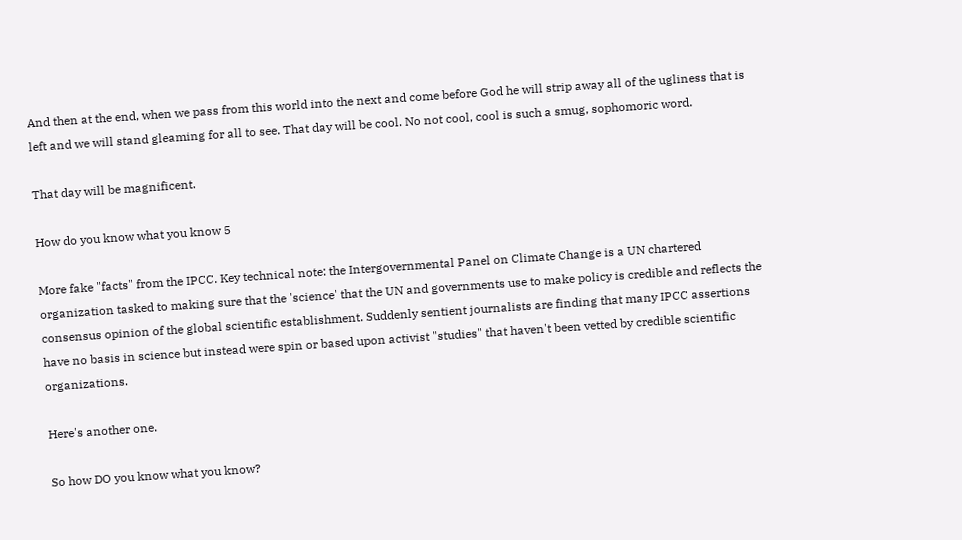And then at the end, when we pass from this world into the next and come before God he will strip away all of the ugliness that is left and we will stand gleaming for all to see. That day will be cool. No not cool, cool is such a smug, sophomoric word.

That day will be magnificent.

How do you know what you know 5

More fake "facts" from the IPCC. Key technical note: the Intergovernmental Panel on Climate Change is a UN chartered organization tasked to making sure that the 'science' that the UN and governments use to make policy is credible and reflects the consensus opinion of the global scientific establishment. Suddenly sentient journalists are finding that many IPCC assertions have no basis in science but instead were spin or based upon activist "studies" that haven't been vetted by credible scientific organizations.

Here's another one.

So how DO you know what you know?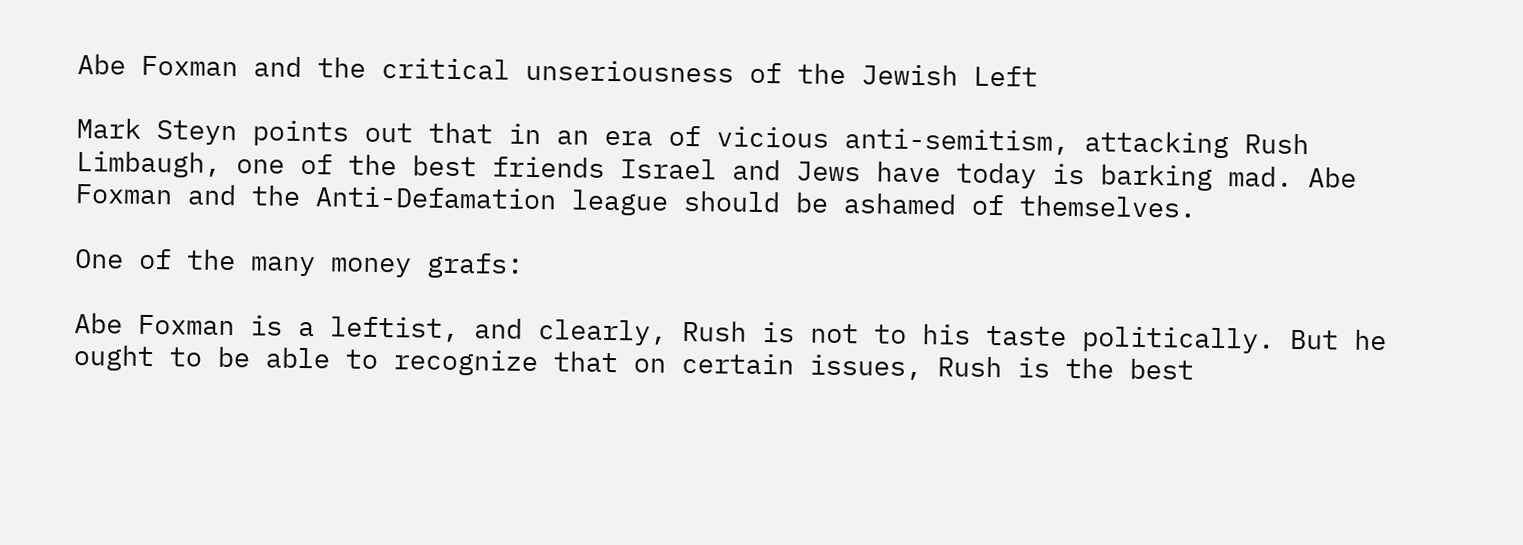Abe Foxman and the critical unseriousness of the Jewish Left

Mark Steyn points out that in an era of vicious anti-semitism, attacking Rush Limbaugh, one of the best friends Israel and Jews have today is barking mad. Abe Foxman and the Anti-Defamation league should be ashamed of themselves.

One of the many money grafs:

Abe Foxman is a leftist, and clearly, Rush is not to his taste politically. But he ought to be able to recognize that on certain issues, Rush is the best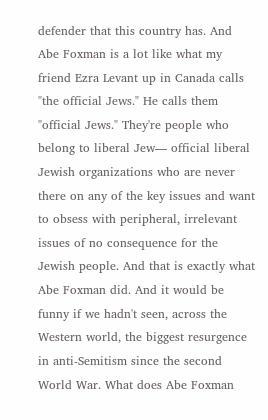defender that this country has. And Abe Foxman is a lot like what my friend Ezra Levant up in Canada calls "the official Jews." He calls them "official Jews." They're people who belong to liberal Jew— official liberal Jewish organizations who are never there on any of the key issues and want to obsess with peripheral, irrelevant issues of no consequence for the Jewish people. And that is exactly what Abe Foxman did. And it would be funny if we hadn't seen, across the Western world, the biggest resurgence in anti-Semitism since the second World War. What does Abe Foxman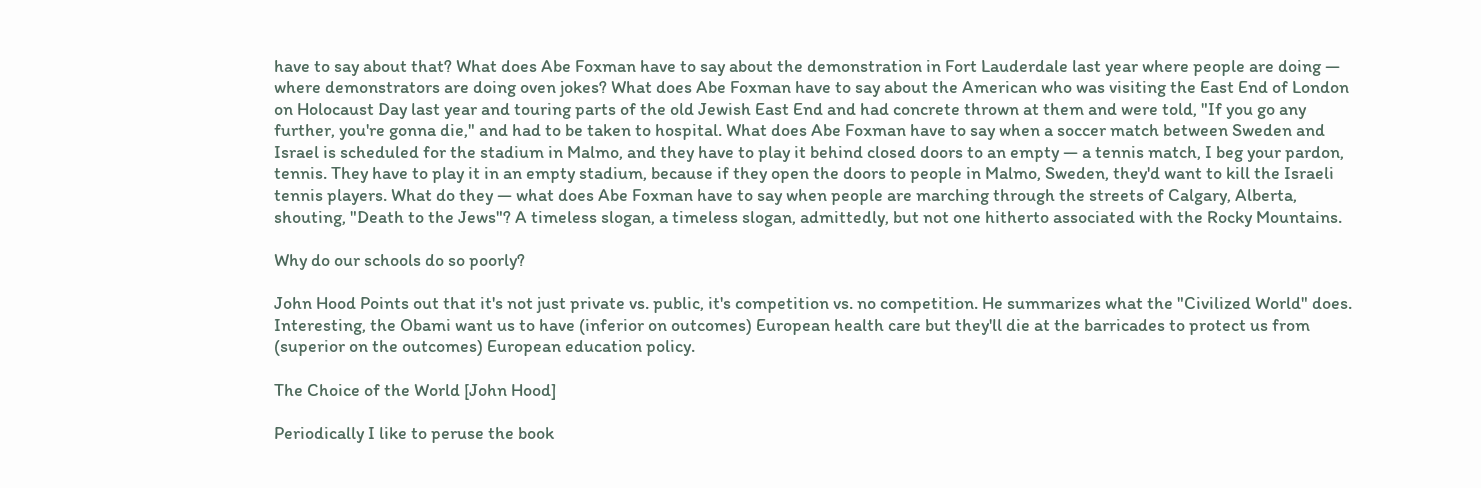have to say about that? What does Abe Foxman have to say about the demonstration in Fort Lauderdale last year where people are doing — where demonstrators are doing oven jokes? What does Abe Foxman have to say about the American who was visiting the East End of London on Holocaust Day last year and touring parts of the old Jewish East End and had concrete thrown at them and were told, "If you go any further, you're gonna die," and had to be taken to hospital. What does Abe Foxman have to say when a soccer match between Sweden and Israel is scheduled for the stadium in Malmo, and they have to play it behind closed doors to an empty — a tennis match, I beg your pardon, tennis. They have to play it in an empty stadium, because if they open the doors to people in Malmo, Sweden, they'd want to kill the Israeli tennis players. What do they — what does Abe Foxman have to say when people are marching through the streets of Calgary, Alberta, shouting, "Death to the Jews"? A timeless slogan, a timeless slogan, admittedly, but not one hitherto associated with the Rocky Mountains.

Why do our schools do so poorly?

John Hood Points out that it's not just private vs. public, it's competition vs. no competition. He summarizes what the "Civilized World" does. Interesting, the Obami want us to have (inferior on outcomes) European health care but they'll die at the barricades to protect us from (superior on the outcomes) European education policy.

The Choice of the World [John Hood]

Periodically I like to peruse the book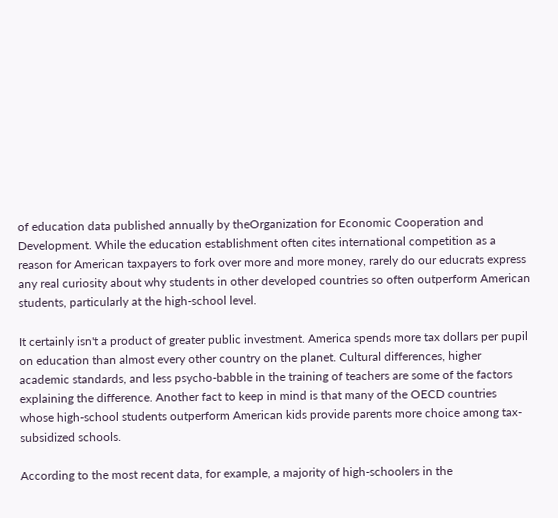of education data published annually by theOrganization for Economic Cooperation and Development. While the education establishment often cites international competition as a reason for American taxpayers to fork over more and more money, rarely do our educrats express any real curiosity about why students in other developed countries so often outperform American students, particularly at the high-school level.

It certainly isn't a product of greater public investment. America spends more tax dollars per pupil on education than almost every other country on the planet. Cultural differences, higher academic standards, and less psycho-babble in the training of teachers are some of the factors explaining the difference. Another fact to keep in mind is that many of the OECD countries whose high-school students outperform American kids provide parents more choice among tax-subsidized schools.

According to the most recent data, for example, a majority of high-schoolers in the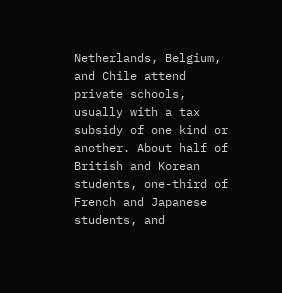Netherlands, Belgium, and Chile attend private schools, usually with a tax subsidy of one kind or another. About half of British and Korean students, one-third of French and Japanese students, and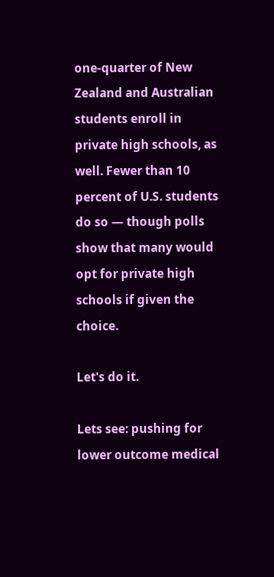one-quarter of New Zealand and Australian students enroll in private high schools, as well. Fewer than 10 percent of U.S. students do so — though polls show that many would opt for private high schools if given the choice.

Let's do it.

Lets see: pushing for lower outcome medical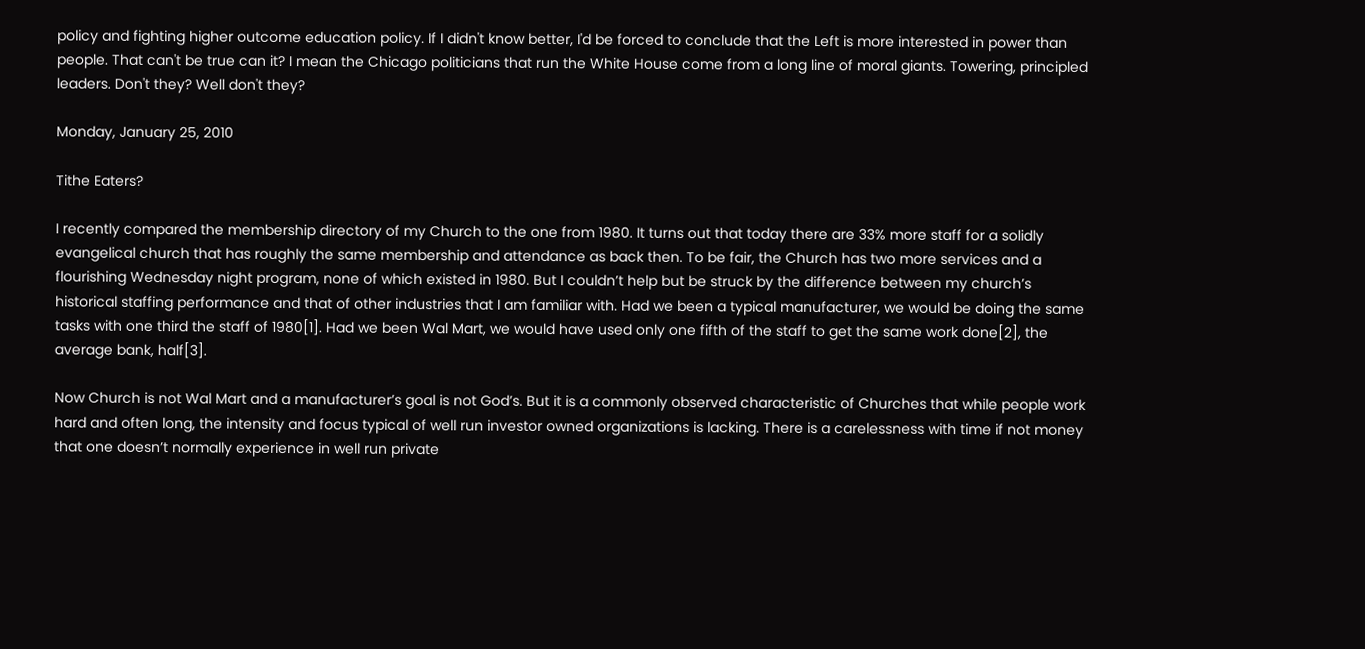policy and fighting higher outcome education policy. If I didn't know better, I'd be forced to conclude that the Left is more interested in power than people. That can't be true can it? I mean the Chicago politicians that run the White House come from a long line of moral giants. Towering, principled leaders. Don't they? Well don't they?

Monday, January 25, 2010

Tithe Eaters?

I recently compared the membership directory of my Church to the one from 1980. It turns out that today there are 33% more staff for a solidly evangelical church that has roughly the same membership and attendance as back then. To be fair, the Church has two more services and a flourishing Wednesday night program, none of which existed in 1980. But I couldn’t help but be struck by the difference between my church’s historical staffing performance and that of other industries that I am familiar with. Had we been a typical manufacturer, we would be doing the same tasks with one third the staff of 1980[1]. Had we been Wal Mart, we would have used only one fifth of the staff to get the same work done[2], the average bank, half[3].

Now Church is not Wal Mart and a manufacturer’s goal is not God’s. But it is a commonly observed characteristic of Churches that while people work hard and often long, the intensity and focus typical of well run investor owned organizations is lacking. There is a carelessness with time if not money that one doesn’t normally experience in well run private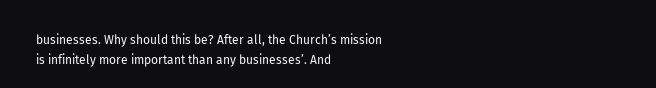businesses. Why should this be? After all, the Church’s mission is infinitely more important than any businesses’. And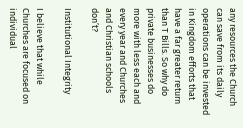any resources the Church can save from its daily operations can be invested in Kingdom efforts that have a far greater return than T Bills. So why do private businesses do more with less each and every year and Churches and Christian schools don’t?

Institutional Integrity

I believe that while Churches are focused on individual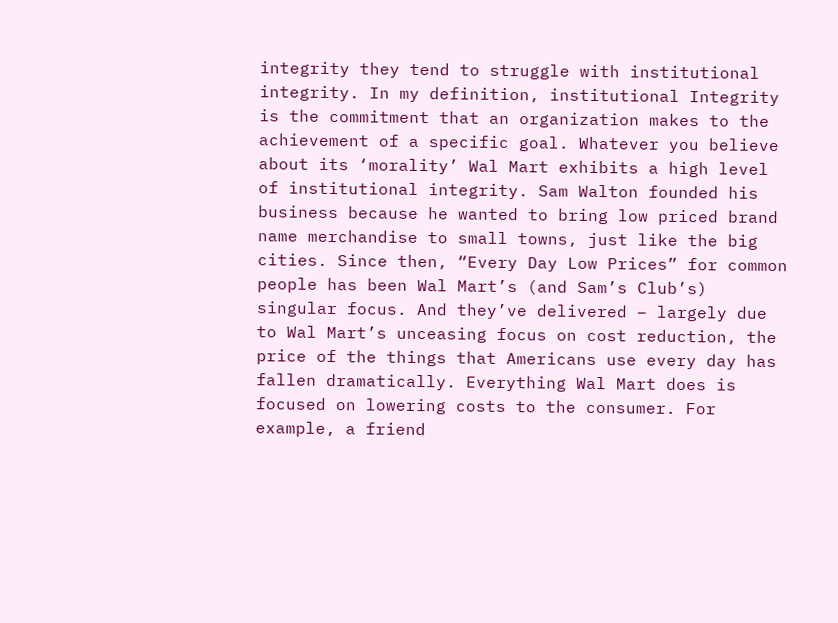integrity they tend to struggle with institutional integrity. In my definition, institutional Integrity is the commitment that an organization makes to the achievement of a specific goal. Whatever you believe about its ‘morality’ Wal Mart exhibits a high level of institutional integrity. Sam Walton founded his business because he wanted to bring low priced brand name merchandise to small towns, just like the big cities. Since then, “Every Day Low Prices” for common people has been Wal Mart’s (and Sam’s Club’s) singular focus. And they’ve delivered – largely due to Wal Mart’s unceasing focus on cost reduction, the price of the things that Americans use every day has fallen dramatically. Everything Wal Mart does is focused on lowering costs to the consumer. For example, a friend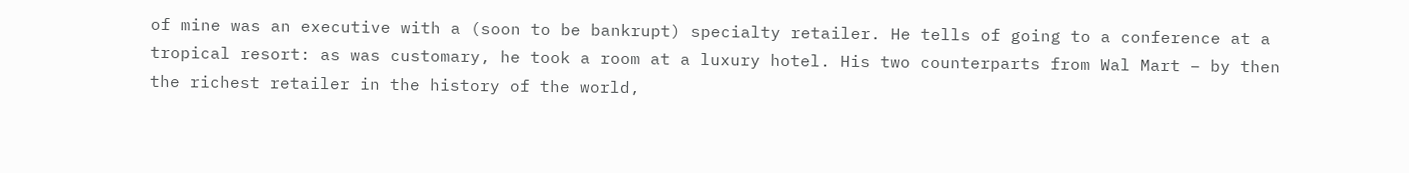of mine was an executive with a (soon to be bankrupt) specialty retailer. He tells of going to a conference at a tropical resort: as was customary, he took a room at a luxury hotel. His two counterparts from Wal Mart – by then the richest retailer in the history of the world,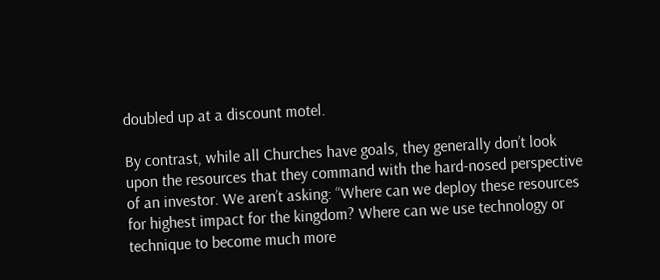doubled up at a discount motel.

By contrast, while all Churches have goals, they generally don’t look upon the resources that they command with the hard-nosed perspective of an investor. We aren’t asking: “Where can we deploy these resources for highest impact for the kingdom? Where can we use technology or technique to become much more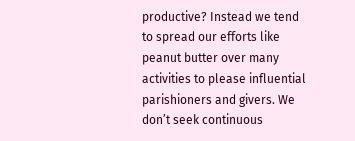productive? Instead we tend to spread our efforts like peanut butter over many activities to please influential parishioners and givers. We don’t seek continuous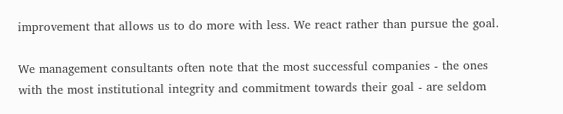improvement that allows us to do more with less. We react rather than pursue the goal.

We management consultants often note that the most successful companies - the ones with the most institutional integrity and commitment towards their goal - are seldom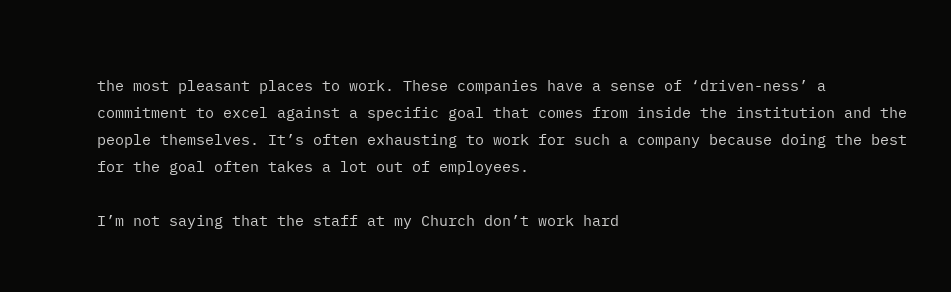the most pleasant places to work. These companies have a sense of ‘driven-ness’ a commitment to excel against a specific goal that comes from inside the institution and the people themselves. It’s often exhausting to work for such a company because doing the best for the goal often takes a lot out of employees.

I’m not saying that the staff at my Church don’t work hard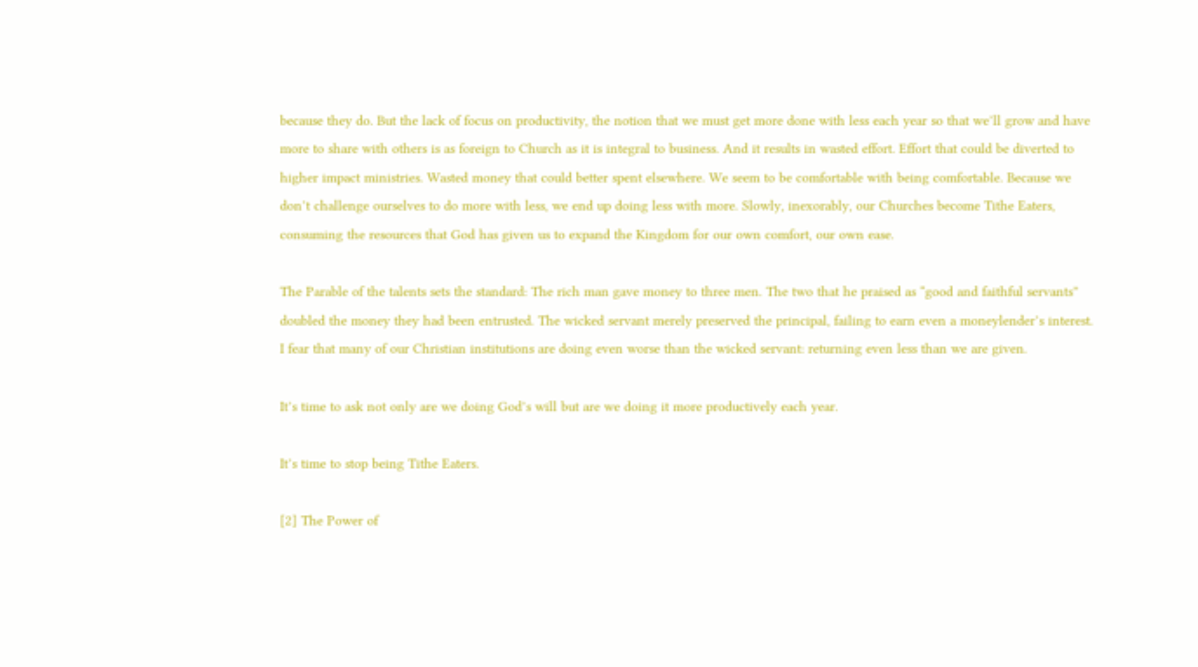because they do. But the lack of focus on productivity, the notion that we must get more done with less each year so that we’ll grow and have more to share with others is as foreign to Church as it is integral to business. And it results in wasted effort. Effort that could be diverted to higher impact ministries. Wasted money that could better spent elsewhere. We seem to be comfortable with being comfortable. Because we don’t challenge ourselves to do more with less, we end up doing less with more. Slowly, inexorably, our Churches become Tithe Eaters, consuming the resources that God has given us to expand the Kingdom for our own comfort, our own ease.

The Parable of the talents sets the standard: The rich man gave money to three men. The two that he praised as “good and faithful servants” doubled the money they had been entrusted. The wicked servant merely preserved the principal, failing to earn even a moneylender’s interest. I fear that many of our Christian institutions are doing even worse than the wicked servant: returning even less than we are given.

It’s time to ask not only are we doing God’s will but are we doing it more productively each year.

It’s time to stop being Tithe Eaters.

[2] The Power of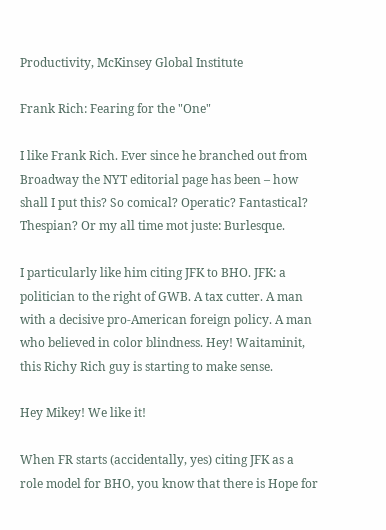Productivity, McKinsey Global Institute

Frank Rich: Fearing for the "One"

I like Frank Rich. Ever since he branched out from Broadway the NYT editorial page has been – how shall I put this? So comical? Operatic? Fantastical? Thespian? Or my all time mot juste: Burlesque.

I particularly like him citing JFK to BHO. JFK: a politician to the right of GWB. A tax cutter. A man with a decisive pro-American foreign policy. A man who believed in color blindness. Hey! Waitaminit, this Richy Rich guy is starting to make sense.

Hey Mikey! We like it!

When FR starts (accidentally, yes) citing JFK as a role model for BHO, you know that there is Hope for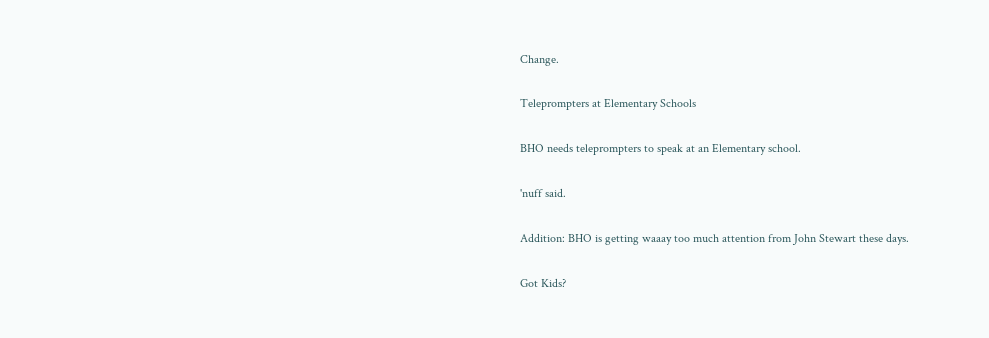Change.

Teleprompters at Elementary Schools

BHO needs teleprompters to speak at an Elementary school.

'nuff said.

Addition: BHO is getting waaay too much attention from John Stewart these days.

Got Kids?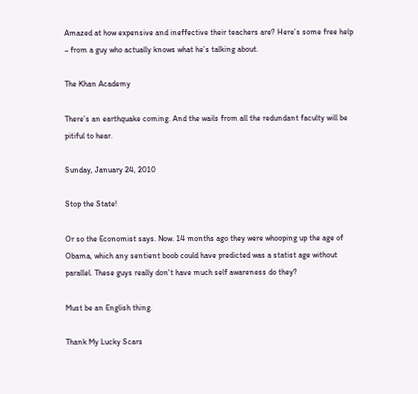Amazed at how expensive and ineffective their teachers are? Here’s some free help – from a guy who actually knows what he’s talking about.

The Khan Academy

There’s an earthquake coming. And the wails from all the redundant faculty will be pitiful to hear.

Sunday, January 24, 2010

Stop the State!

Or so the Economist says. Now. 14 months ago they were whooping up the age of Obama, which any sentient boob could have predicted was a statist age without parallel. These guys really don't have much self awareness do they?

Must be an English thing.

Thank My Lucky Scars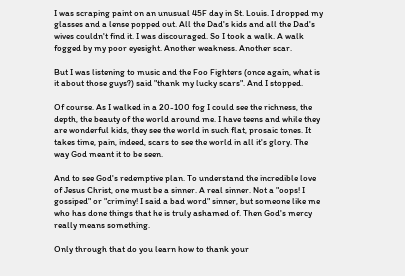I was scraping paint on an unusual 45F day in St. Louis. I dropped my glasses and a lense popped out. All the Dad's kids and all the Dad's wives couldn't find it. I was discouraged. So I took a walk. A walk fogged by my poor eyesight. Another weakness. Another scar.

But I was listening to music and the Foo Fighters (once again, what is it about those guys?) said "thank my lucky scars". And I stopped.

Of course. As I walked in a 20-100 fog I could see the richness, the depth, the beauty of the world around me. I have teens and while they are wonderful kids, they see the world in such flat, prosaic tones. It takes time, pain, indeed, scars to see the world in all it's glory. The way God meant it to be seen.

And to see God's redemptive plan. To understand the incredible love of Jesus Christ, one must be a sinner. A real sinner. Not a "oops! I gossiped" or "criminy! I said a bad word" sinner, but someone like me who has done things that he is truly ashamed of. Then God's mercy really means something.

Only through that do you learn how to thank your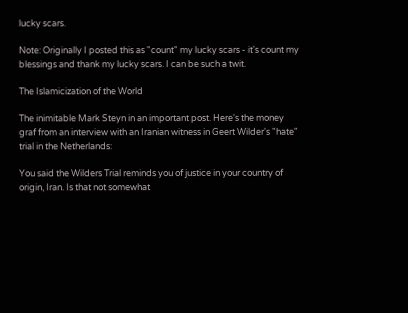lucky scars.

Note: Originally I posted this as "count" my lucky scars - it's count my blessings and thank my lucky scars. I can be such a twit.

The Islamicization of the World

The inimitable Mark Steyn in an important post. Here's the money graf from an interview with an Iranian witness in Geert Wilder's "hate" trial in the Netherlands:

You said the Wilders Trial reminds you of justice in your country of origin, Iran. Is that not somewhat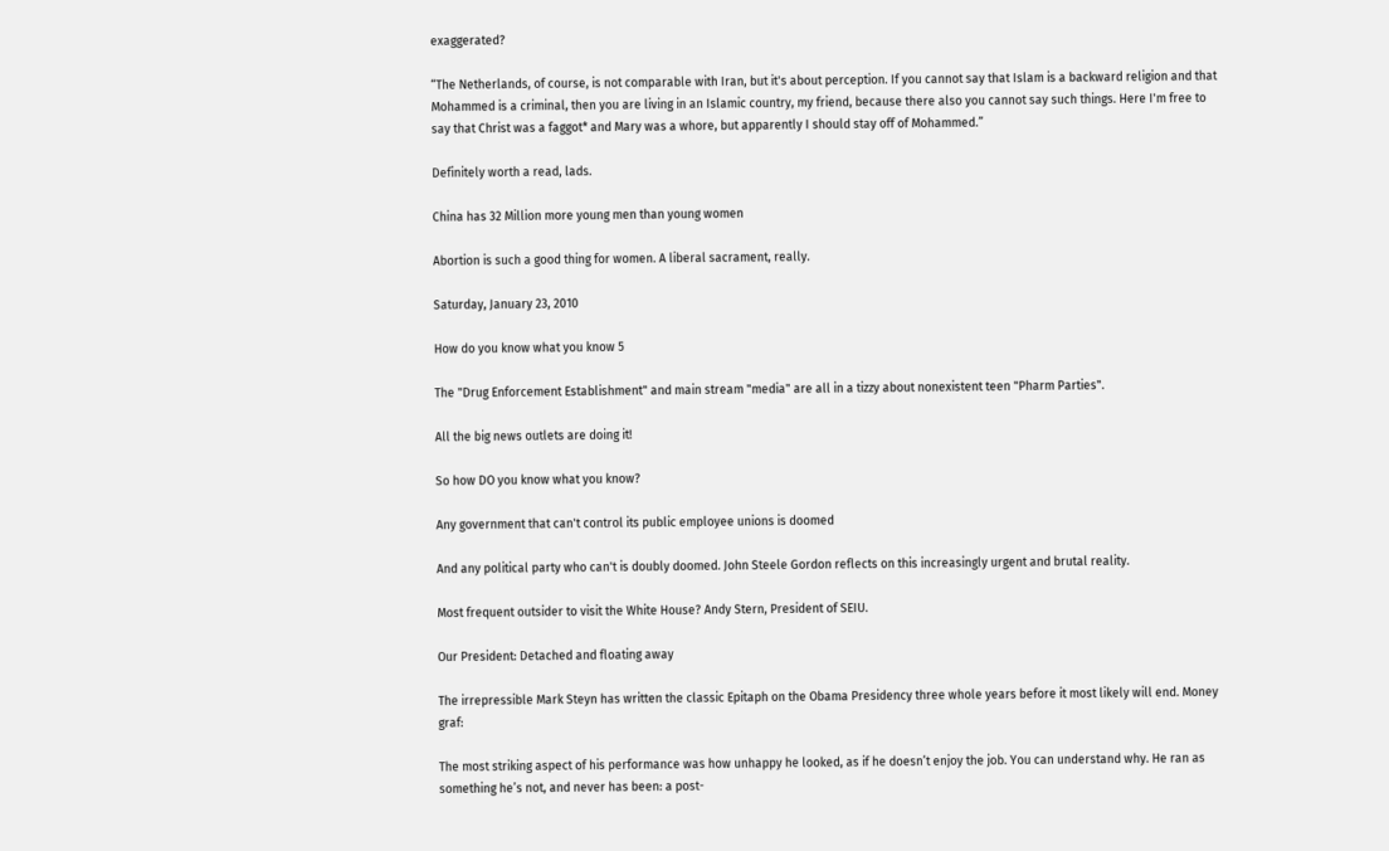exaggerated?

“The Netherlands, of course, is not comparable with Iran, but it's about perception. If you cannot say that Islam is a backward religion and that Mohammed is a criminal, then you are living in an Islamic country, my friend, because there also you cannot say such things. Here I'm free to say that Christ was a faggot* and Mary was a whore, but apparently I should stay off of Mohammed.”

Definitely worth a read, lads.

China has 32 Million more young men than young women

Abortion is such a good thing for women. A liberal sacrament, really.

Saturday, January 23, 2010

How do you know what you know 5

The "Drug Enforcement Establishment" and main stream "media" are all in a tizzy about nonexistent teen "Pharm Parties".

All the big news outlets are doing it!

So how DO you know what you know?

Any government that can't control its public employee unions is doomed

And any political party who can't is doubly doomed. John Steele Gordon reflects on this increasingly urgent and brutal reality.

Most frequent outsider to visit the White House? Andy Stern, President of SEIU.

Our President: Detached and floating away

The irrepressible Mark Steyn has written the classic Epitaph on the Obama Presidency three whole years before it most likely will end. Money graf:

The most striking aspect of his performance was how unhappy he looked, as if he doesn’t enjoy the job. You can understand why. He ran as something he’s not, and never has been: a post-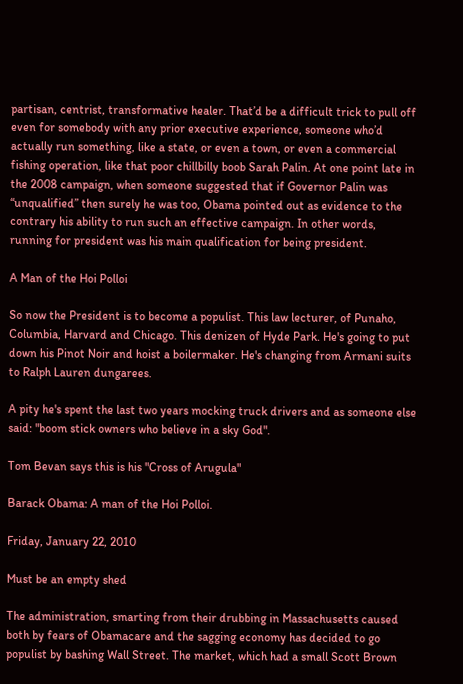partisan, centrist, transformative healer. That’d be a difficult trick to pull off even for somebody with any prior executive experience, someone who’d actually run something, like a state, or even a town, or even a commercial fishing operation, like that poor chillbilly boob Sarah Palin. At one point late in the 2008 campaign, when someone suggested that if Governor Palin was “unqualified” then surely he was too, Obama pointed out as evidence to the contrary his ability to run such an effective campaign. In other words, running for president was his main qualification for being president.

A Man of the Hoi Polloi

So now the President is to become a populist. This law lecturer, of Punaho, Columbia, Harvard and Chicago. This denizen of Hyde Park. He's going to put down his Pinot Noir and hoist a boilermaker. He's changing from Armani suits to Ralph Lauren dungarees.

A pity he's spent the last two years mocking truck drivers and as someone else said: "boom stick owners who believe in a sky God".

Tom Bevan says this is his "Cross of Arugula"

Barack Obama: A man of the Hoi Polloi.

Friday, January 22, 2010

Must be an empty shed

The administration, smarting from their drubbing in Massachusetts caused both by fears of Obamacare and the sagging economy has decided to go populist by bashing Wall Street. The market, which had a small Scott Brown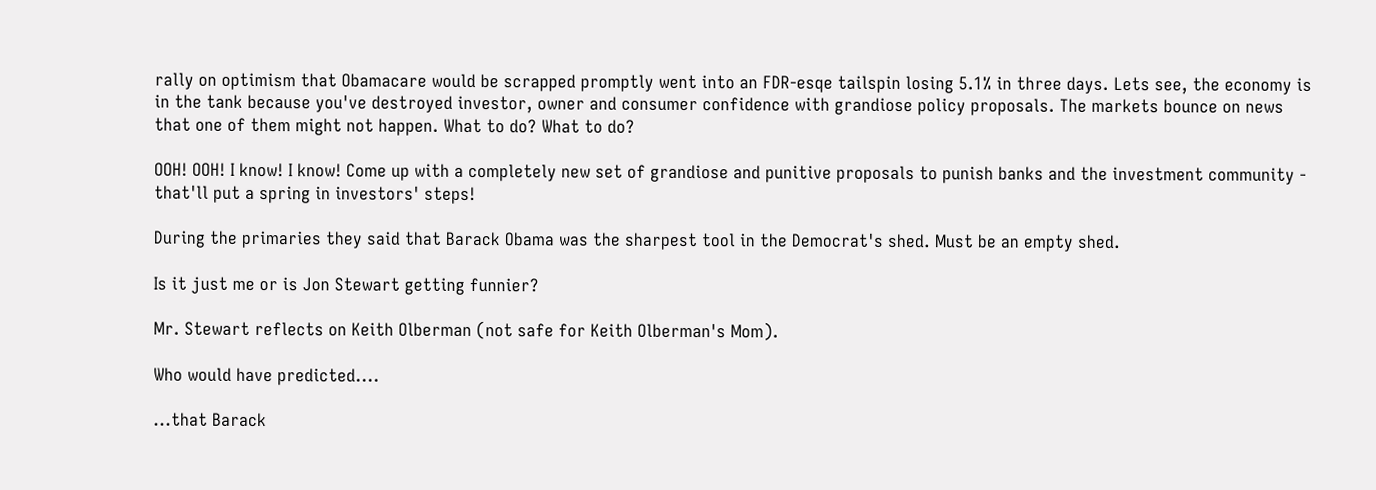rally on optimism that Obamacare would be scrapped promptly went into an FDR-esqe tailspin losing 5.1% in three days. Lets see, the economy is in the tank because you've destroyed investor, owner and consumer confidence with grandiose policy proposals. The markets bounce on news that one of them might not happen. What to do? What to do?

OOH! OOH! I know! I know! Come up with a completely new set of grandiose and punitive proposals to punish banks and the investment community - that'll put a spring in investors' steps!

During the primaries they said that Barack Obama was the sharpest tool in the Democrat's shed. Must be an empty shed.

Is it just me or is Jon Stewart getting funnier?

Mr. Stewart reflects on Keith Olberman (not safe for Keith Olberman's Mom).

Who would have predicted....

...that Barack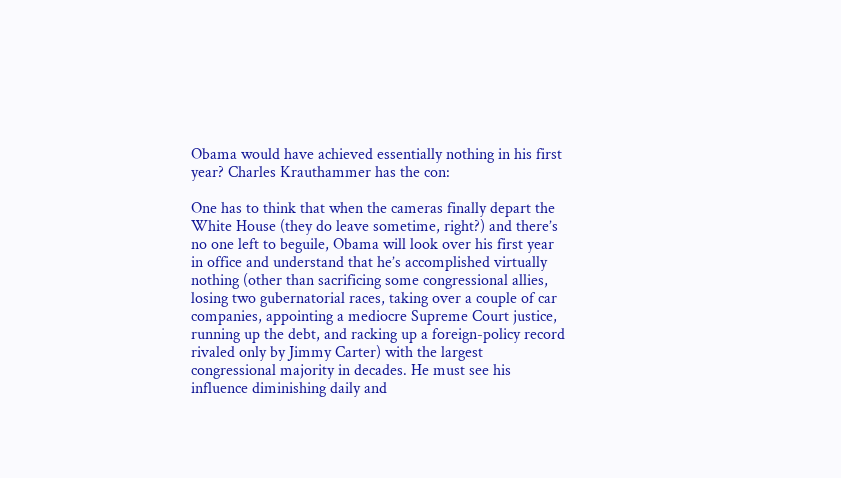Obama would have achieved essentially nothing in his first year? Charles Krauthammer has the con:

One has to think that when the cameras finally depart the White House (they do leave sometime, right?) and there’s no one left to beguile, Obama will look over his first year in office and understand that he’s accomplished virtually nothing (other than sacrificing some congressional allies, losing two gubernatorial races, taking over a couple of car companies, appointing a mediocre Supreme Court justice, running up the debt, and racking up a foreign-policy record rivaled only by Jimmy Carter) with the largest congressional majority in decades. He must see his influence diminishing daily and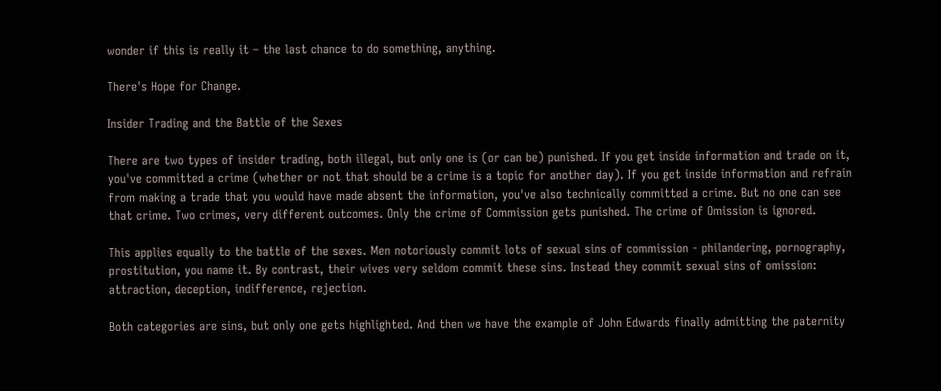wonder if this is really it – the last chance to do something, anything.

There's Hope for Change.

Insider Trading and the Battle of the Sexes

There are two types of insider trading, both illegal, but only one is (or can be) punished. If you get inside information and trade on it, you've committed a crime (whether or not that should be a crime is a topic for another day). If you get inside information and refrain from making a trade that you would have made absent the information, you've also technically committed a crime. But no one can see that crime. Two crimes, very different outcomes. Only the crime of Commission gets punished. The crime of Omission is ignored.

This applies equally to the battle of the sexes. Men notoriously commit lots of sexual sins of commission - philandering, pornography, prostitution, you name it. By contrast, their wives very seldom commit these sins. Instead they commit sexual sins of omission: attraction, deception, indifference, rejection.

Both categories are sins, but only one gets highlighted. And then we have the example of John Edwards finally admitting the paternity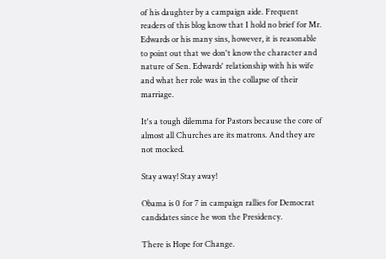of his daughter by a campaign aide. Frequent readers of this blog know that I hold no brief for Mr. Edwards or his many sins, however, it is reasonable to point out that we don't know the character and nature of Sen. Edwards' relationship with his wife and what her role was in the collapse of their marriage.

It's a tough dilemma for Pastors because the core of almost all Churches are its matrons. And they are not mocked.

Stay away! Stay away!

Obama is 0 for 7 in campaign rallies for Democrat candidates since he won the Presidency.

There is Hope for Change.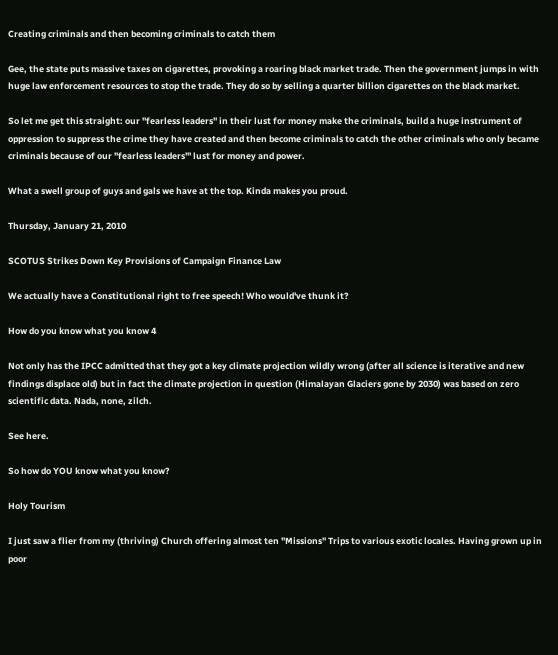Creating criminals and then becoming criminals to catch them

Gee, the state puts massive taxes on cigarettes, provoking a roaring black market trade. Then the government jumps in with huge law enforcement resources to stop the trade. They do so by selling a quarter billion cigarettes on the black market.

So let me get this straight: our "fearless leaders" in their lust for money make the criminals, build a huge instrument of oppression to suppress the crime they have created and then become criminals to catch the other criminals who only became criminals because of our "fearless leaders'" lust for money and power.

What a swell group of guys and gals we have at the top. Kinda makes you proud.

Thursday, January 21, 2010

SCOTUS Strikes Down Key Provisions of Campaign Finance Law

We actually have a Constitutional right to free speech! Who would've thunk it?

How do you know what you know 4

Not only has the IPCC admitted that they got a key climate projection wildly wrong (after all science is iterative and new findings displace old) but in fact the climate projection in question (Himalayan Glaciers gone by 2030) was based on zero scientific data. Nada, none, zilch.

See here.

So how do YOU know what you know?

Holy Tourism

I just saw a flier from my (thriving) Church offering almost ten "Missions" Trips to various exotic locales. Having grown up in poor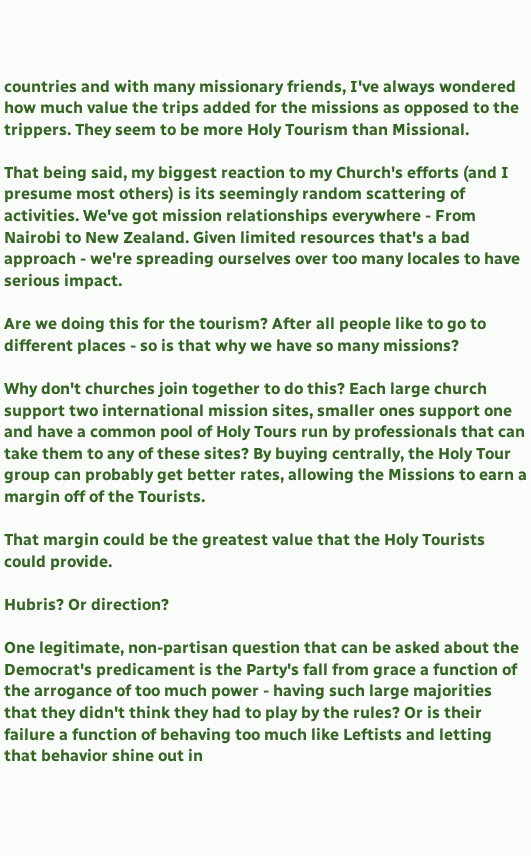countries and with many missionary friends, I've always wondered how much value the trips added for the missions as opposed to the trippers. They seem to be more Holy Tourism than Missional.

That being said, my biggest reaction to my Church's efforts (and I presume most others) is its seemingly random scattering of activities. We've got mission relationships everywhere - From Nairobi to New Zealand. Given limited resources that's a bad approach - we're spreading ourselves over too many locales to have serious impact.

Are we doing this for the tourism? After all people like to go to different places - so is that why we have so many missions?

Why don't churches join together to do this? Each large church support two international mission sites, smaller ones support one and have a common pool of Holy Tours run by professionals that can take them to any of these sites? By buying centrally, the Holy Tour group can probably get better rates, allowing the Missions to earn a margin off of the Tourists.

That margin could be the greatest value that the Holy Tourists could provide.

Hubris? Or direction?

One legitimate, non-partisan question that can be asked about the Democrat's predicament is the Party's fall from grace a function of the arrogance of too much power - having such large majorities that they didn't think they had to play by the rules? Or is their failure a function of behaving too much like Leftists and letting that behavior shine out in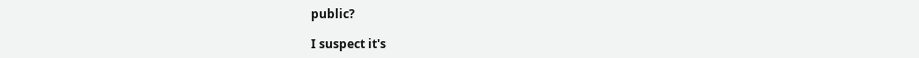public?

I suspect it's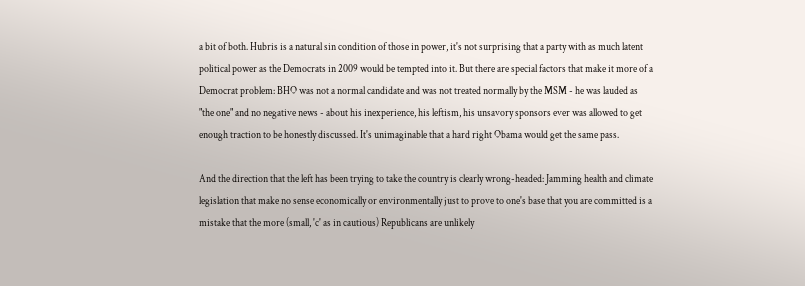a bit of both. Hubris is a natural sin condition of those in power, it's not surprising that a party with as much latent political power as the Democrats in 2009 would be tempted into it. But there are special factors that make it more of a Democrat problem: BHO was not a normal candidate and was not treated normally by the MSM - he was lauded as "the one" and no negative news - about his inexperience, his leftism, his unsavory sponsors ever was allowed to get enough traction to be honestly discussed. It's unimaginable that a hard right Obama would get the same pass.

And the direction that the left has been trying to take the country is clearly wrong-headed: Jamming health and climate legislation that make no sense economically or environmentally just to prove to one's base that you are committed is a mistake that the more (small, 'c' as in cautious) Republicans are unlikely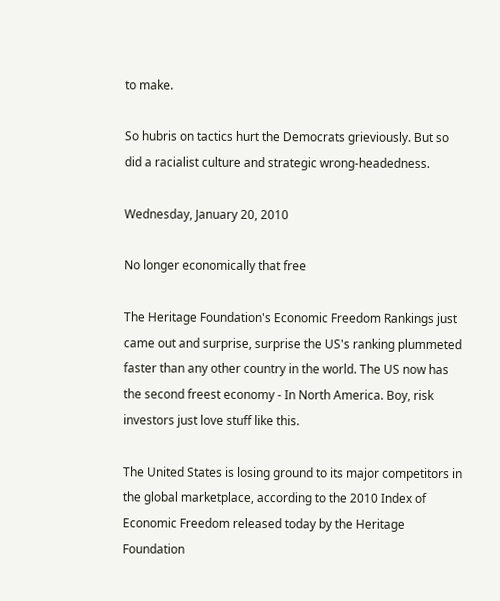to make.

So hubris on tactics hurt the Democrats grieviously. But so did a racialist culture and strategic wrong-headedness.

Wednesday, January 20, 2010

No longer economically that free

The Heritage Foundation's Economic Freedom Rankings just came out and surprise, surprise the US's ranking plummeted faster than any other country in the world. The US now has the second freest economy - In North America. Boy, risk investors just love stuff like this.

The United States is losing ground to its major competitors in the global marketplace, according to the 2010 Index of Economic Freedom released today by the Heritage Foundation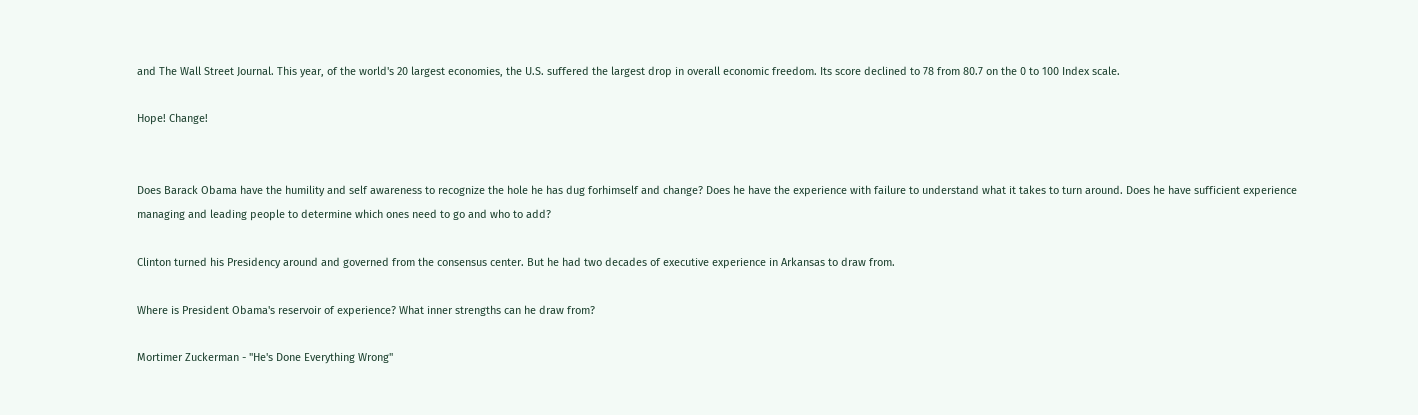and The Wall Street Journal. This year, of the world's 20 largest economies, the U.S. suffered the largest drop in overall economic freedom. Its score declined to 78 from 80.7 on the 0 to 100 Index scale.

Hope! Change!


Does Barack Obama have the humility and self awareness to recognize the hole he has dug forhimself and change? Does he have the experience with failure to understand what it takes to turn around. Does he have sufficient experience managing and leading people to determine which ones need to go and who to add?

Clinton turned his Presidency around and governed from the consensus center. But he had two decades of executive experience in Arkansas to draw from.

Where is President Obama's reservoir of experience? What inner strengths can he draw from?

Mortimer Zuckerman - "He's Done Everything Wrong"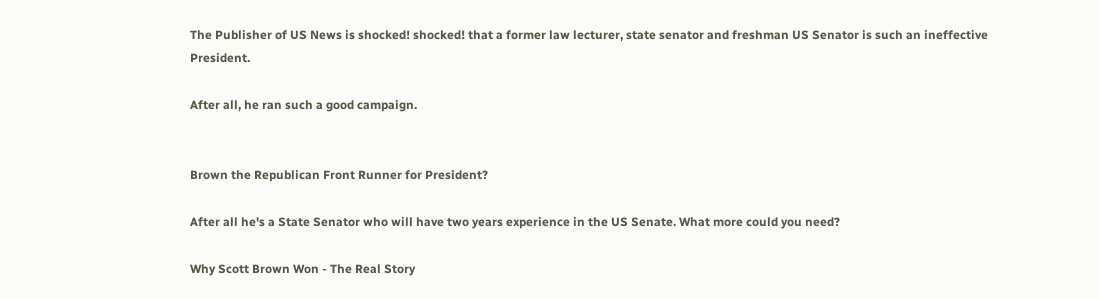The Publisher of US News is shocked! shocked! that a former law lecturer, state senator and freshman US Senator is such an ineffective President.

After all, he ran such a good campaign.


Brown the Republican Front Runner for President?

After all he's a State Senator who will have two years experience in the US Senate. What more could you need?

Why Scott Brown Won - The Real Story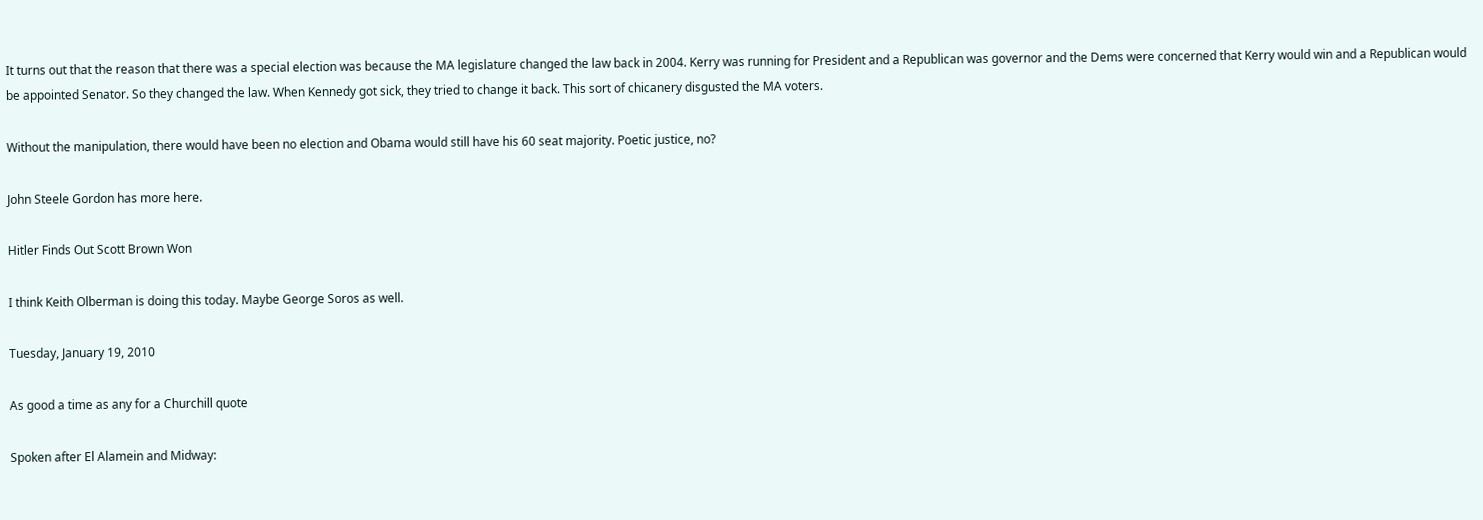It turns out that the reason that there was a special election was because the MA legislature changed the law back in 2004. Kerry was running for President and a Republican was governor and the Dems were concerned that Kerry would win and a Republican would be appointed Senator. So they changed the law. When Kennedy got sick, they tried to change it back. This sort of chicanery disgusted the MA voters.

Without the manipulation, there would have been no election and Obama would still have his 60 seat majority. Poetic justice, no?

John Steele Gordon has more here.

Hitler Finds Out Scott Brown Won

I think Keith Olberman is doing this today. Maybe George Soros as well.

Tuesday, January 19, 2010

As good a time as any for a Churchill quote

Spoken after El Alamein and Midway: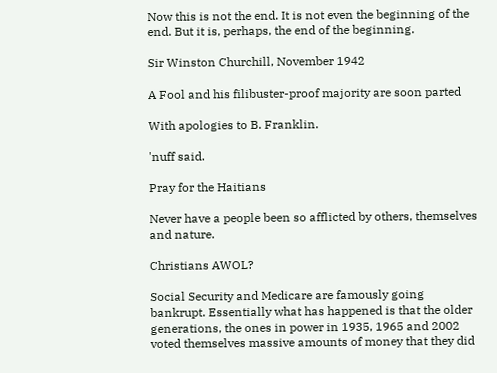Now this is not the end. It is not even the beginning of the end. But it is, perhaps, the end of the beginning.

Sir Winston Churchill, November 1942

A Fool and his filibuster-proof majority are soon parted

With apologies to B. Franklin.

'nuff said.

Pray for the Haitians

Never have a people been so afflicted by others, themselves and nature.

Christians AWOL?

Social Security and Medicare are famously going bankrupt. Essentially what has happened is that the older generations, the ones in power in 1935, 1965 and 2002 voted themselves massive amounts of money that they did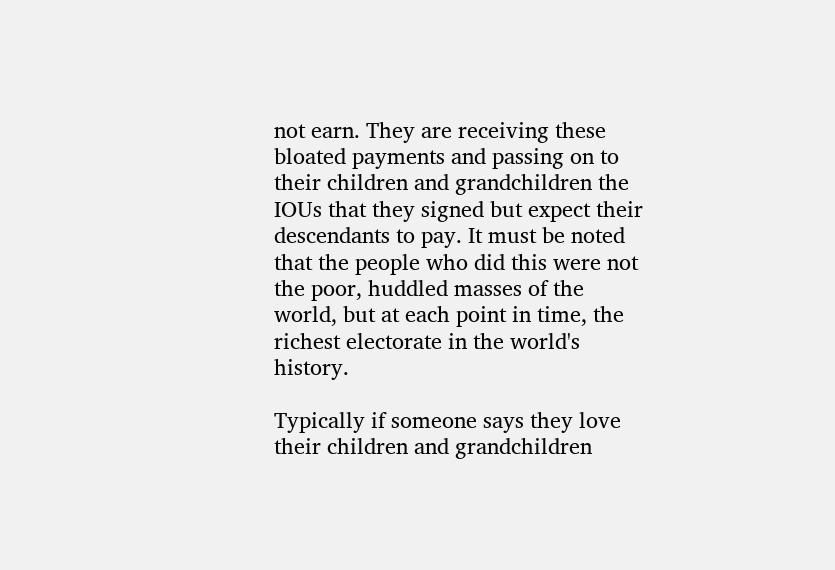not earn. They are receiving these bloated payments and passing on to their children and grandchildren the IOUs that they signed but expect their descendants to pay. It must be noted that the people who did this were not the poor, huddled masses of the world, but at each point in time, the richest electorate in the world's history.

Typically if someone says they love their children and grandchildren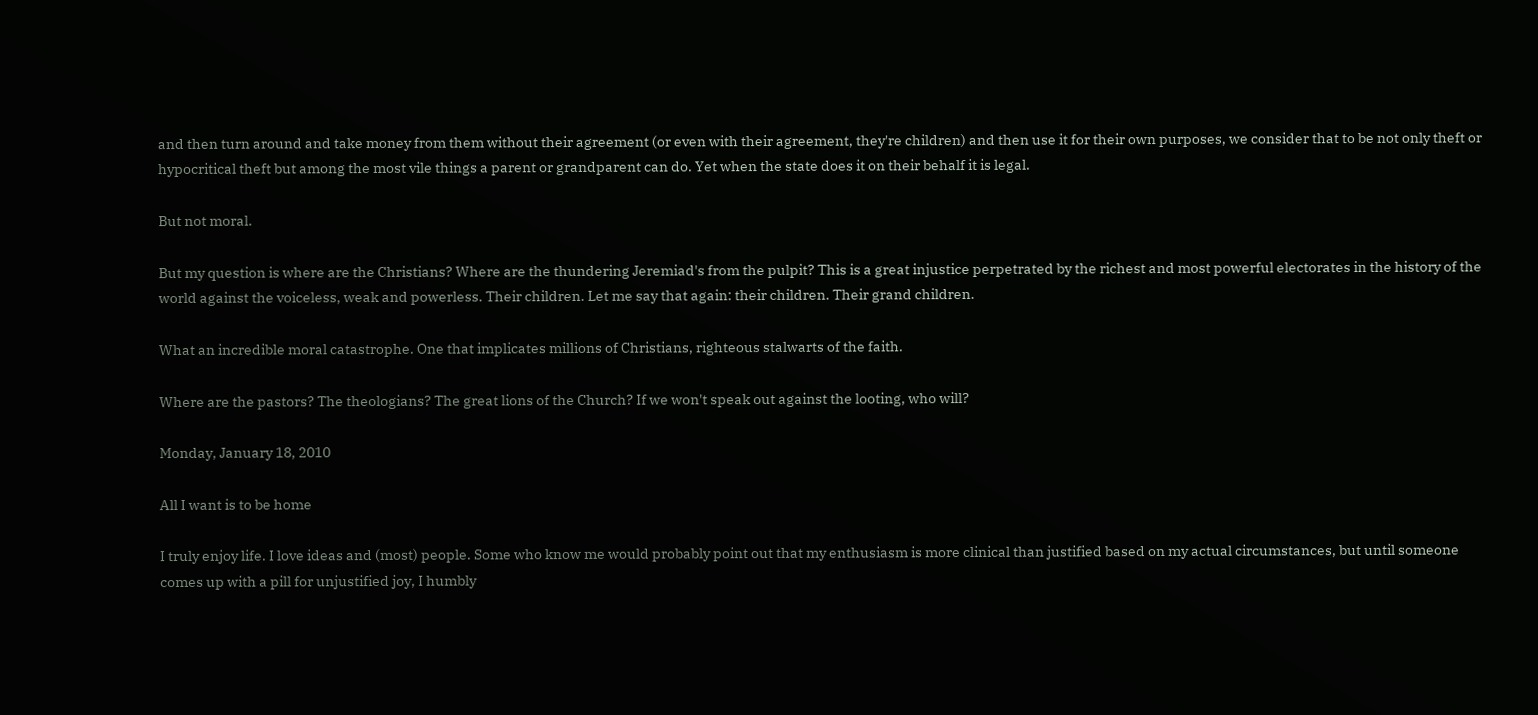and then turn around and take money from them without their agreement (or even with their agreement, they're children) and then use it for their own purposes, we consider that to be not only theft or hypocritical theft but among the most vile things a parent or grandparent can do. Yet when the state does it on their behalf it is legal.

But not moral.

But my question is where are the Christians? Where are the thundering Jeremiad's from the pulpit? This is a great injustice perpetrated by the richest and most powerful electorates in the history of the world against the voiceless, weak and powerless. Their children. Let me say that again: their children. Their grand children.

What an incredible moral catastrophe. One that implicates millions of Christians, righteous stalwarts of the faith.

Where are the pastors? The theologians? The great lions of the Church? If we won't speak out against the looting, who will?

Monday, January 18, 2010

All I want is to be home

I truly enjoy life. I love ideas and (most) people. Some who know me would probably point out that my enthusiasm is more clinical than justified based on my actual circumstances, but until someone comes up with a pill for unjustified joy, I humbly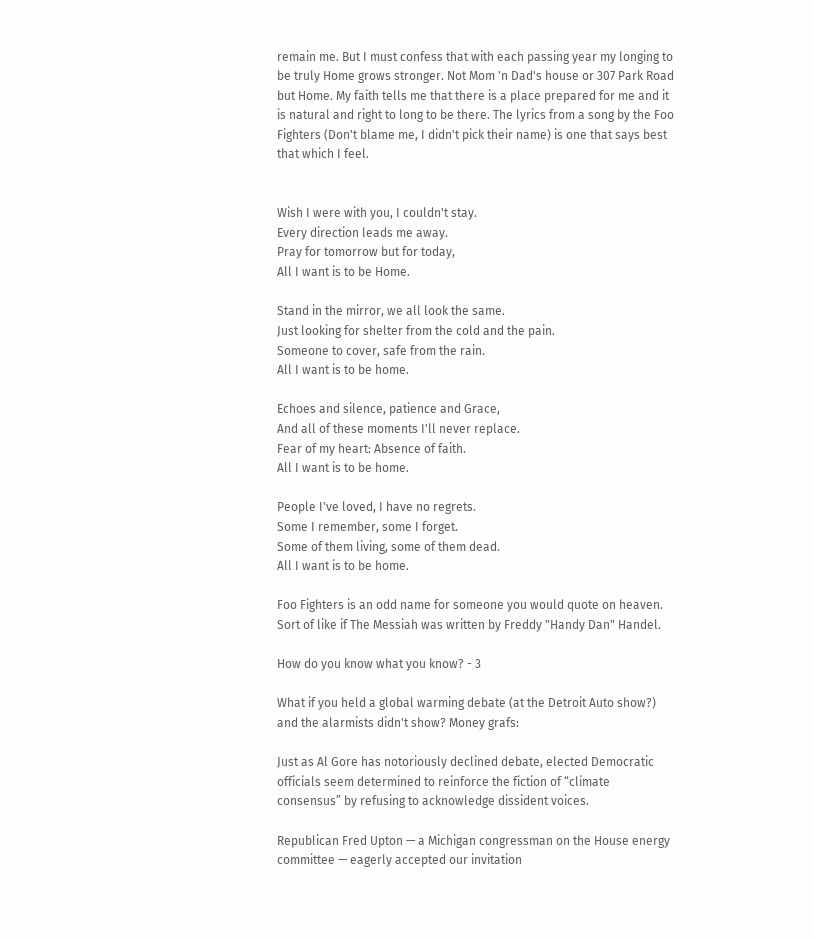remain me. But I must confess that with each passing year my longing to be truly Home grows stronger. Not Mom 'n Dad's house or 307 Park Road but Home. My faith tells me that there is a place prepared for me and it is natural and right to long to be there. The lyrics from a song by the Foo Fighters (Don't blame me, I didn't pick their name) is one that says best that which I feel.


Wish I were with you, I couldn't stay.
Every direction leads me away.
Pray for tomorrow but for today,
All I want is to be Home.

Stand in the mirror, we all look the same.
Just looking for shelter from the cold and the pain.
Someone to cover, safe from the rain.
All I want is to be home.

Echoes and silence, patience and Grace,
And all of these moments I'll never replace.
Fear of my heart: Absence of faith.
All I want is to be home.

People I've loved, I have no regrets.
Some I remember, some I forget.
Some of them living, some of them dead.
All I want is to be home.

Foo Fighters is an odd name for someone you would quote on heaven. Sort of like if The Messiah was written by Freddy "Handy Dan" Handel.

How do you know what you know? - 3

What if you held a global warming debate (at the Detroit Auto show?) and the alarmists didn't show? Money grafs:

Just as Al Gore has notoriously declined debate, elected Democratic officials seem determined to reinforce the fiction of “climate consensus” by refusing to acknowledge dissident voices.

Republican Fred Upton — a Michigan congressman on the House energy committee — eagerly accepted our invitation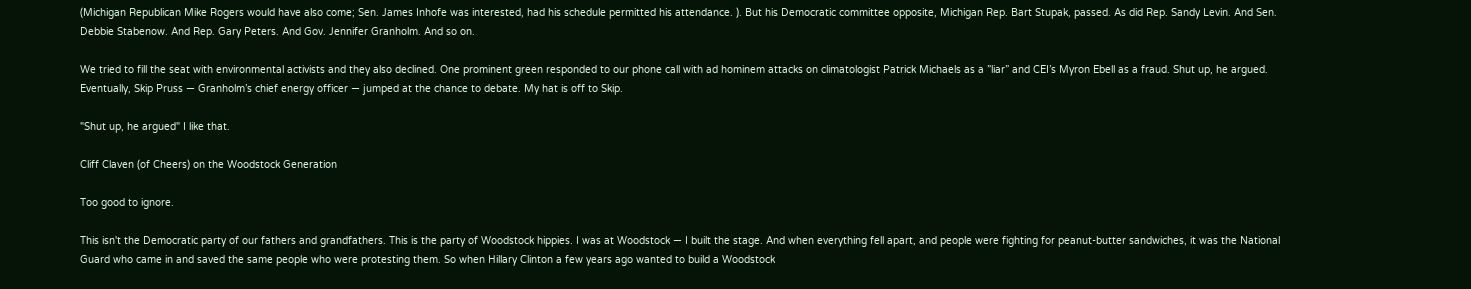(Michigan Republican Mike Rogers would have also come; Sen. James Inhofe was interested, had his schedule permitted his attendance. ). But his Democratic committee opposite, Michigan Rep. Bart Stupak, passed. As did Rep. Sandy Levin. And Sen. Debbie Stabenow. And Rep. Gary Peters. And Gov. Jennifer Granholm. And so on.

We tried to fill the seat with environmental activists and they also declined. One prominent green responded to our phone call with ad hominem attacks on climatologist Patrick Michaels as a ”liar” and CEI’s Myron Ebell as a fraud. Shut up, he argued. Eventually, Skip Pruss — Granholm’s chief energy officer — jumped at the chance to debate. My hat is off to Skip.

"Shut up, he argued" I like that.

Cliff Claven (of Cheers) on the Woodstock Generation

Too good to ignore.

This isn't the Democratic party of our fathers and grandfathers. This is the party of Woodstock hippies. I was at Woodstock — I built the stage. And when everything fell apart, and people were fighting for peanut-butter sandwiches, it was the National Guard who came in and saved the same people who were protesting them. So when Hillary Clinton a few years ago wanted to build a Woodstock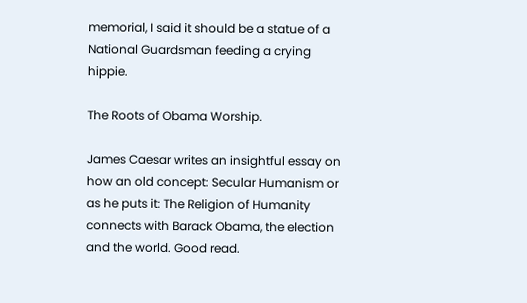memorial, I said it should be a statue of a National Guardsman feeding a crying hippie.

The Roots of Obama Worship.

James Caesar writes an insightful essay on how an old concept: Secular Humanism or as he puts it: The Religion of Humanity connects with Barack Obama, the election and the world. Good read.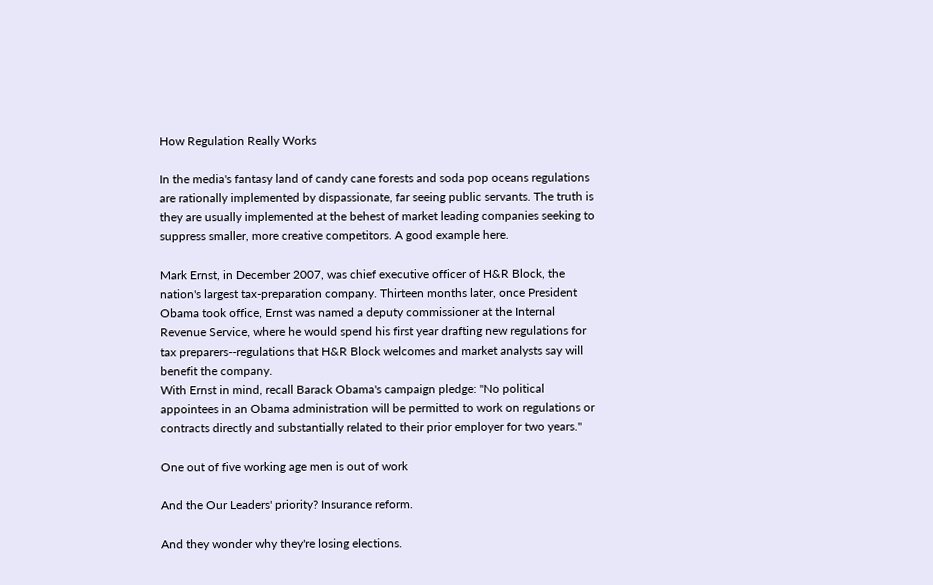How Regulation Really Works

In the media's fantasy land of candy cane forests and soda pop oceans regulations are rationally implemented by dispassionate, far seeing public servants. The truth is they are usually implemented at the behest of market leading companies seeking to suppress smaller, more creative competitors. A good example here.

Mark Ernst, in December 2007, was chief executive officer of H&R Block, the nation's largest tax-preparation company. Thirteen months later, once President Obama took office, Ernst was named a deputy commissioner at the Internal Revenue Service, where he would spend his first year drafting new regulations for tax preparers--regulations that H&R Block welcomes and market analysts say will benefit the company.
With Ernst in mind, recall Barack Obama's campaign pledge: "No political appointees in an Obama administration will be permitted to work on regulations or contracts directly and substantially related to their prior employer for two years."

One out of five working age men is out of work

And the Our Leaders' priority? Insurance reform.

And they wonder why they're losing elections.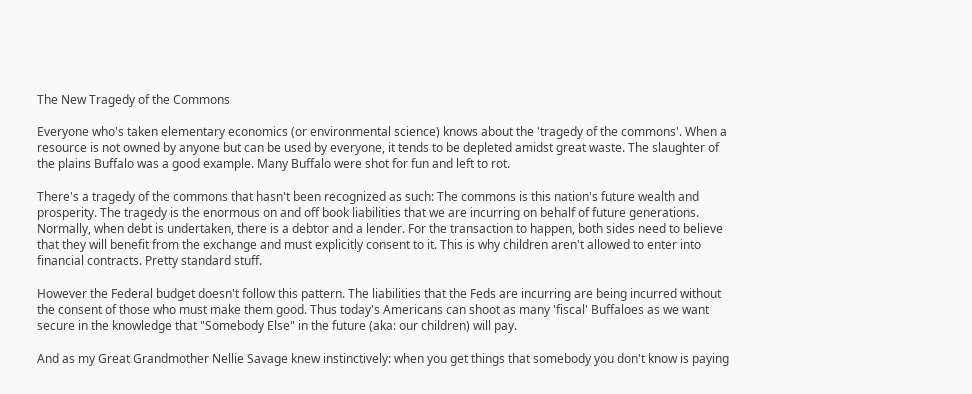The New Tragedy of the Commons

Everyone who's taken elementary economics (or environmental science) knows about the 'tragedy of the commons'. When a resource is not owned by anyone but can be used by everyone, it tends to be depleted amidst great waste. The slaughter of the plains Buffalo was a good example. Many Buffalo were shot for fun and left to rot.

There's a tragedy of the commons that hasn't been recognized as such: The commons is this nation's future wealth and prosperity. The tragedy is the enormous on and off book liabilities that we are incurring on behalf of future generations. Normally, when debt is undertaken, there is a debtor and a lender. For the transaction to happen, both sides need to believe that they will benefit from the exchange and must explicitly consent to it. This is why children aren't allowed to enter into financial contracts. Pretty standard stuff.

However the Federal budget doesn't follow this pattern. The liabilities that the Feds are incurring are being incurred without the consent of those who must make them good. Thus today's Americans can shoot as many 'fiscal' Buffaloes as we want secure in the knowledge that "Somebody Else" in the future (aka: our children) will pay.

And as my Great Grandmother Nellie Savage knew instinctively: when you get things that somebody you don't know is paying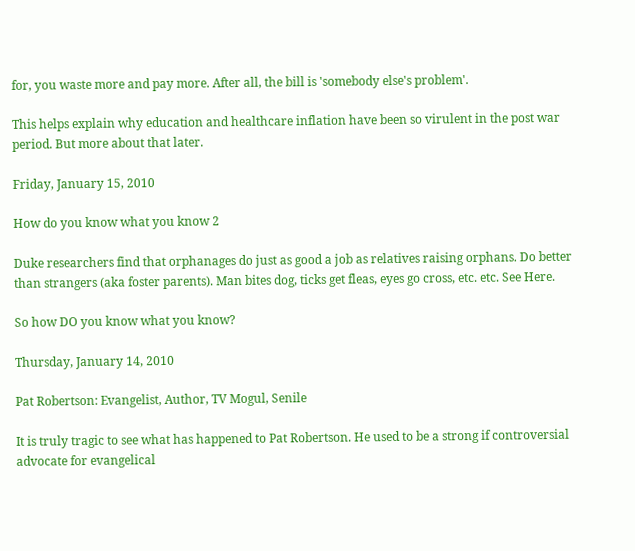for, you waste more and pay more. After all, the bill is 'somebody else's problem'.

This helps explain why education and healthcare inflation have been so virulent in the post war period. But more about that later.

Friday, January 15, 2010

How do you know what you know 2

Duke researchers find that orphanages do just as good a job as relatives raising orphans. Do better than strangers (aka foster parents). Man bites dog, ticks get fleas, eyes go cross, etc. etc. See Here.

So how DO you know what you know?

Thursday, January 14, 2010

Pat Robertson: Evangelist, Author, TV Mogul, Senile

It is truly tragic to see what has happened to Pat Robertson. He used to be a strong if controversial advocate for evangelical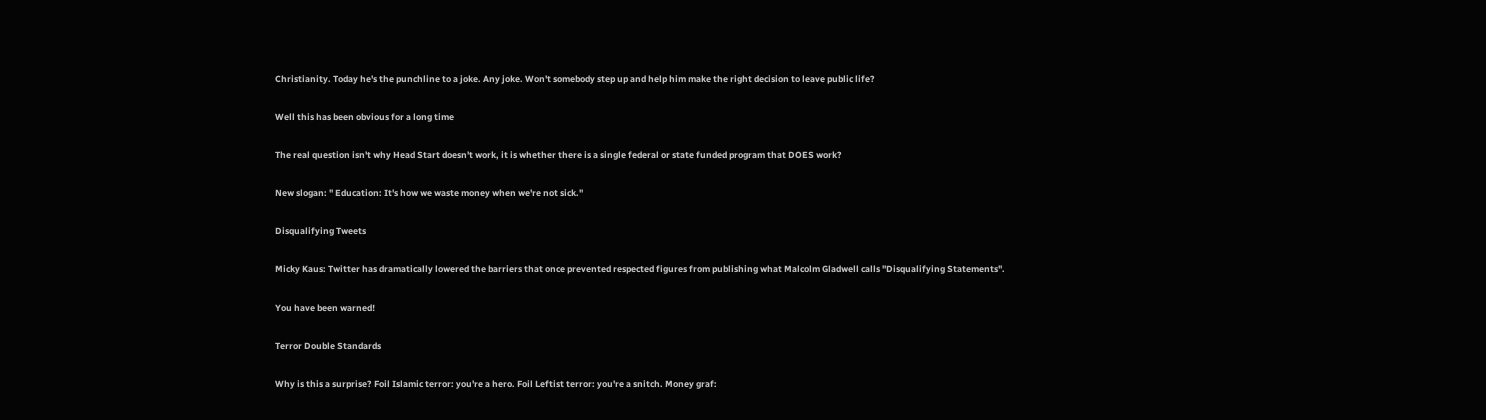Christianity. Today he's the punchline to a joke. Any joke. Won't somebody step up and help him make the right decision to leave public life?

Well this has been obvious for a long time

The real question isn't why Head Start doesn't work, it is whether there is a single federal or state funded program that DOES work?

New slogan: " Education: It's how we waste money when we're not sick."

Disqualifying Tweets

Micky Kaus: Twitter has dramatically lowered the barriers that once prevented respected figures from publishing what Malcolm Gladwell calls "Disqualifying Statements".

You have been warned!

Terror Double Standards

Why is this a surprise? Foil Islamic terror: you're a hero. Foil Leftist terror: you're a snitch. Money graf: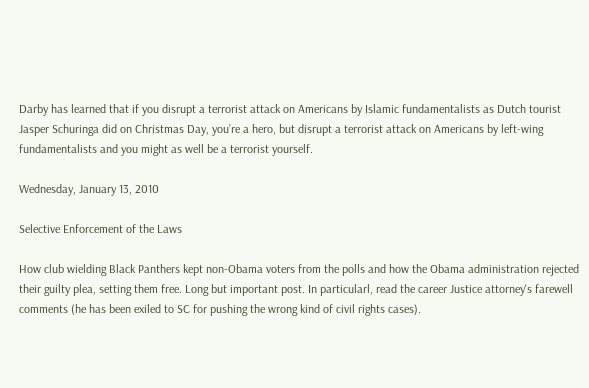Darby has learned that if you disrupt a terrorist attack on Americans by Islamic fundamentalists as Dutch tourist Jasper Schuringa did on Christmas Day, you’re a hero, but disrupt a terrorist attack on Americans by left-wing fundamentalists and you might as well be a terrorist yourself.

Wednesday, January 13, 2010

Selective Enforcement of the Laws

How club wielding Black Panthers kept non-Obama voters from the polls and how the Obama administration rejected their guilty plea, setting them free. Long but important post. In particularl, read the career Justice attorney's farewell comments (he has been exiled to SC for pushing the wrong kind of civil rights cases).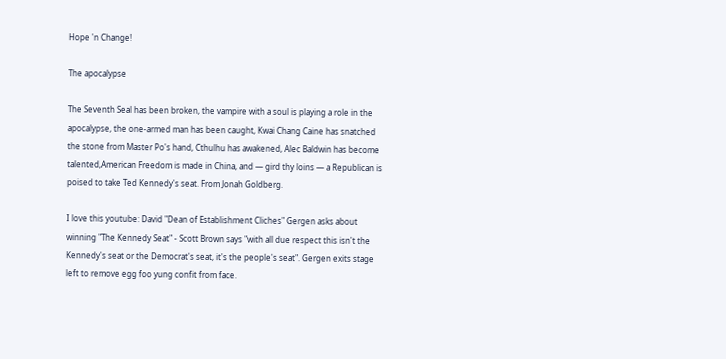Hope 'n Change!

The apocalypse

The Seventh Seal has been broken, the vampire with a soul is playing a role in the apocalypse, the one-armed man has been caught, Kwai Chang Caine has snatched the stone from Master Po's hand, Cthulhu has awakened, Alec Baldwin has become talented,American Freedom is made in China, and — gird thy loins — a Republican is poised to take Ted Kennedy's seat. From Jonah Goldberg.

I love this youtube: David "Dean of Establishment Cliches" Gergen asks about winning "The Kennedy Seat" - Scott Brown says "with all due respect this isn't the Kennedy's seat or the Democrat's seat, it's the people's seat". Gergen exits stage left to remove egg foo yung confit from face.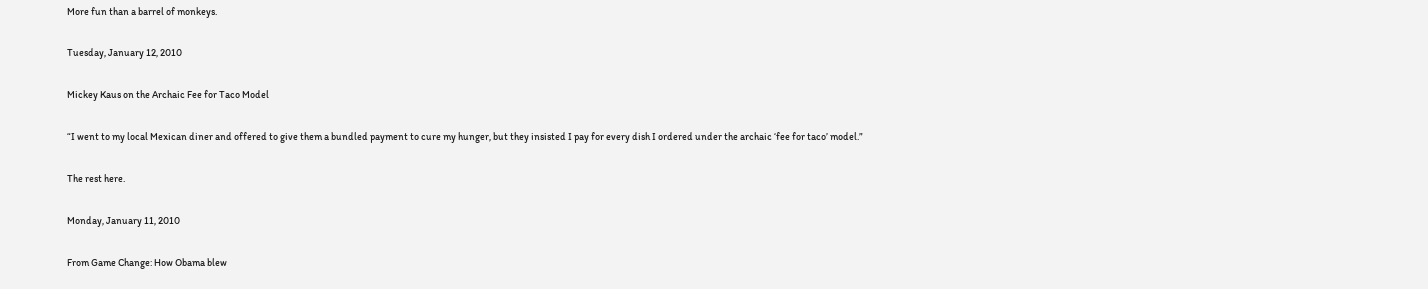More fun than a barrel of monkeys.

Tuesday, January 12, 2010

Mickey Kaus on the Archaic Fee for Taco Model

“I went to my local Mexican diner and offered to give them a bundled payment to cure my hunger, but they insisted I pay for every dish I ordered under the archaic ‘fee for taco’ model.”

The rest here.

Monday, January 11, 2010

From Game Change: How Obama blew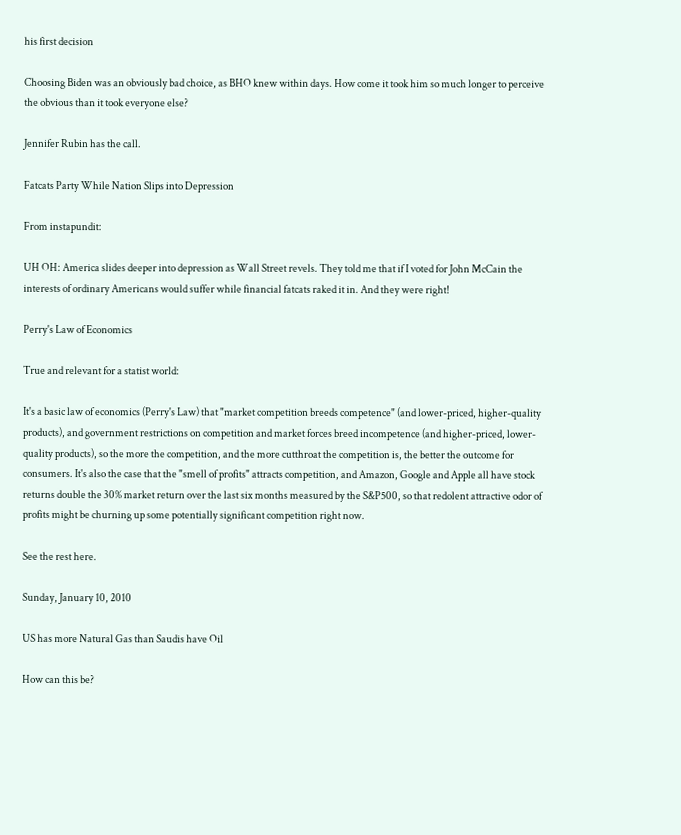his first decision

Choosing Biden was an obviously bad choice, as BHO knew within days. How come it took him so much longer to perceive the obvious than it took everyone else?

Jennifer Rubin has the call.

Fatcats Party While Nation Slips into Depression

From instapundit:

UH OH: America slides deeper into depression as Wall Street revels. They told me that if I voted for John McCain the interests of ordinary Americans would suffer while financial fatcats raked it in. And they were right!

Perry's Law of Economics

True and relevant for a statist world:

It's a basic law of economics (Perry's Law) that "market competition breeds competence" (and lower-priced, higher-quality products), and government restrictions on competition and market forces breed incompetence (and higher-priced, lower-quality products), so the more the competition, and the more cutthroat the competition is, the better the outcome for consumers. It's also the case that the "smell of profits" attracts competition, and Amazon, Google and Apple all have stock returns double the 30% market return over the last six months measured by the S&P500, so that redolent attractive odor of profits might be churning up some potentially significant competition right now.

See the rest here.

Sunday, January 10, 2010

US has more Natural Gas than Saudis have Oil

How can this be?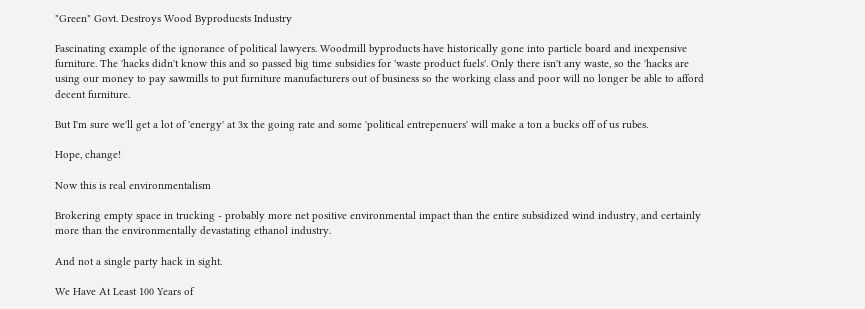"Green" Govt. Destroys Wood Byproducsts Industry

Fascinating example of the ignorance of political lawyers. Woodmill byproducts have historically gone into particle board and inexpensive furniture. The 'hacks didn't know this and so passed big time subsidies for 'waste product fuels'. Only there isn't any waste, so the 'hacks are using our money to pay sawmills to put furniture manufacturers out of business so the working class and poor will no longer be able to afford decent furniture.

But I'm sure we'll get a lot of 'energy' at 3x the going rate and some 'political entrepenuers' will make a ton a bucks off of us rubes.

Hope, change!

Now this is real environmentalism

Brokering empty space in trucking - probably more net positive environmental impact than the entire subsidized wind industry, and certainly more than the environmentally devastating ethanol industry.

And not a single party hack in sight.

We Have At Least 100 Years of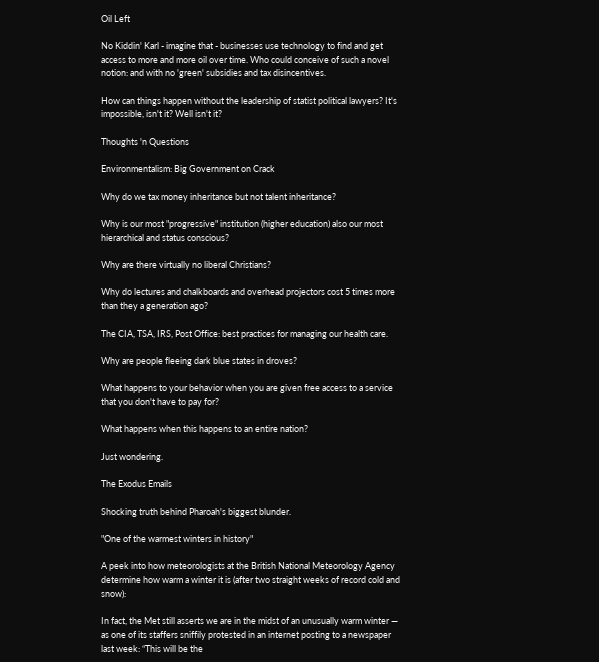Oil Left

No Kiddin' Karl - imagine that - businesses use technology to find and get access to more and more oil over time. Who could conceive of such a novel notion: and with no 'green' subsidies and tax disincentives.

How can things happen without the leadership of statist political lawyers? It's impossible, isn't it? Well isn't it?

Thoughts 'n Questions

Environmentalism: Big Government on Crack

Why do we tax money inheritance but not talent inheritance?

Why is our most "progressive" institution (higher education) also our most hierarchical and status conscious?

Why are there virtually no liberal Christians?

Why do lectures and chalkboards and overhead projectors cost 5 times more than they a generation ago?

The CIA, TSA, IRS, Post Office: best practices for managing our health care.

Why are people fleeing dark blue states in droves?

What happens to your behavior when you are given free access to a service that you don't have to pay for?

What happens when this happens to an entire nation?

Just wondering.

The Exodus Emails

Shocking truth behind Pharoah's biggest blunder.

"One of the warmest winters in history"

A peek into how meteorologists at the British National Meteorology Agency determine how warm a winter it is (after two straight weeks of record cold and snow):

In fact, the Met still asserts we are in the midst of an unusually warm winter — as one of its staffers sniffily protested in an internet posting to a newspaper last week: “This will be the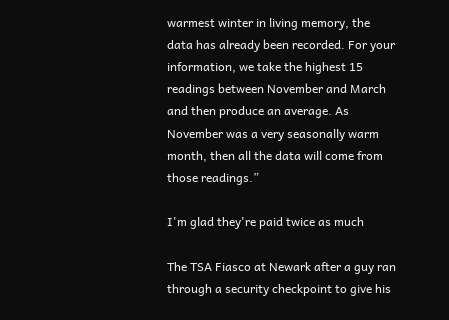warmest winter in living memory, the data has already been recorded. For your information, we take the highest 15 readings between November and March and then produce an average. As November was a very seasonally warm month, then all the data will come from those readings.”

I'm glad they're paid twice as much

The TSA Fiasco at Newark after a guy ran through a security checkpoint to give his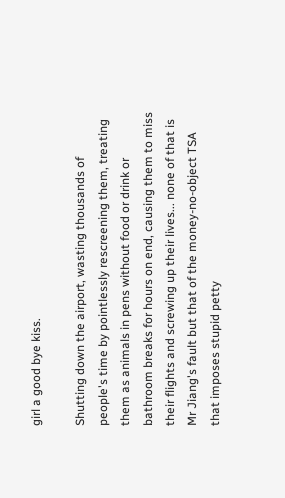girl a good bye kiss.

Shutting down the airport, wasting thousands of people's time by pointlessly rescreening them, treating them as animals in pens without food or drink or bathroom breaks for hours on end, causing them to miss their flights and screwing up their lives... none of that is Mr Jiang's fault but that of the money-no-object TSA that imposes stupid petty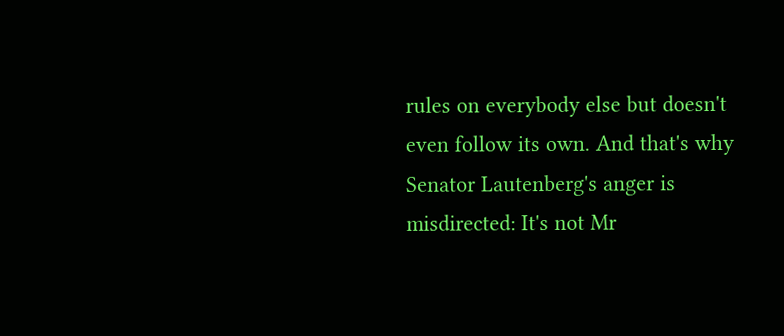rules on everybody else but doesn't even follow its own. And that's why Senator Lautenberg's anger is misdirected: It's not Mr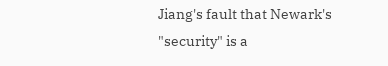Jiang's fault that Newark's "security" is a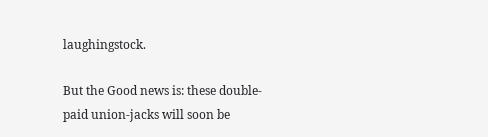laughingstock.

But the Good news is: these double-paid union-jacks will soon be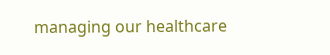managing our healthcare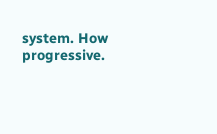system. How progressive.